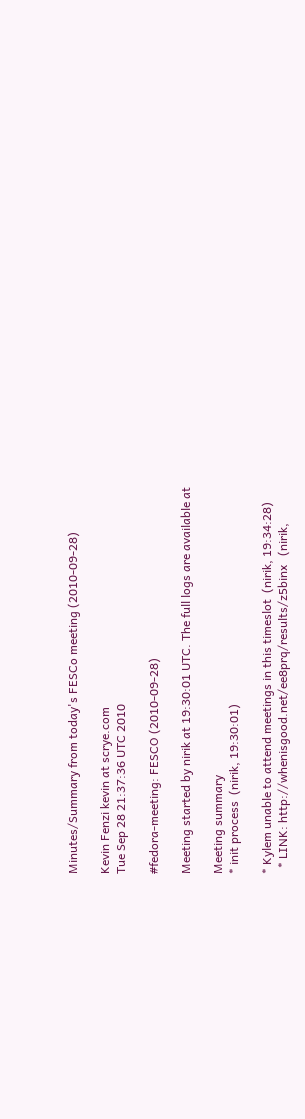Minutes/Summary from today's FESCo meeting (2010-09-28)

Kevin Fenzi kevin at scrye.com
Tue Sep 28 21:37:36 UTC 2010

#fedora-meeting: FESCO (2010-09-28)

Meeting started by nirik at 19:30:01 UTC. The full logs are available at

Meeting summary
* init process  (nirik, 19:30:01)

* Kylem unable to attend meetings in this timeslot  (nirik, 19:34:28)
  * LINK: http://whenisgood.net/ee8prq/results/z5binx   (nirik,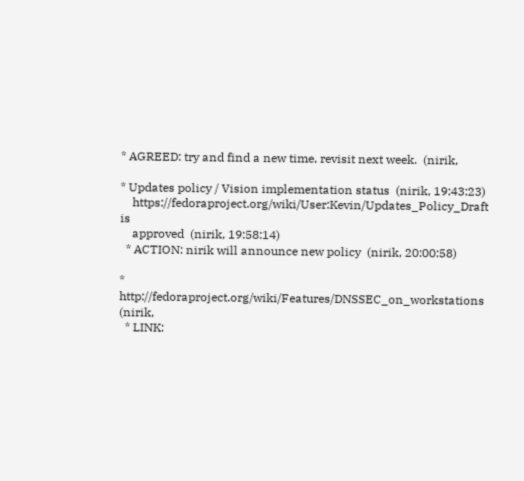* AGREED: try and find a new time, revisit next week.  (nirik,

* Updates policy / Vision implementation status  (nirik, 19:43:23)
    https://fedoraproject.org/wiki/User:Kevin/Updates_Policy_Draft is
    approved  (nirik, 19:58:14)
  * ACTION: nirik will announce new policy  (nirik, 20:00:58)

* http://fedoraproject.org/wiki/Features/DNSSEC_on_workstations  (nirik,
  * LINK: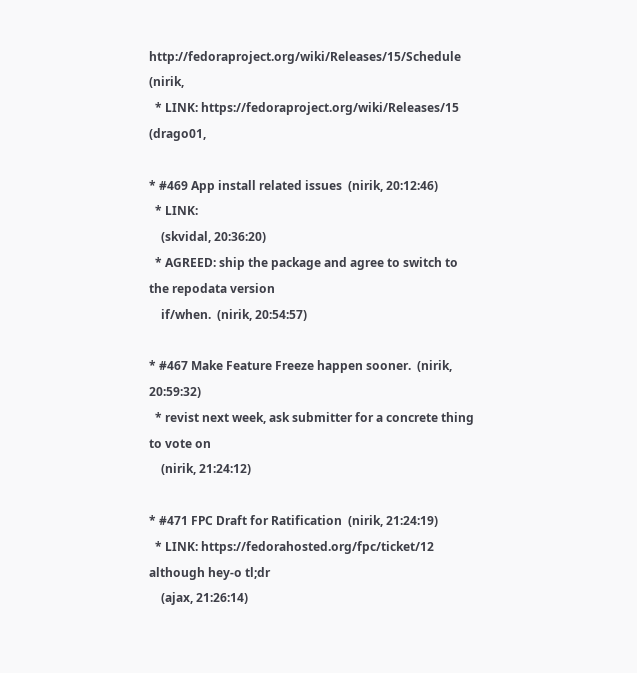http://fedoraproject.org/wiki/Releases/15/Schedule   (nirik,
  * LINK: https://fedoraproject.org/wiki/Releases/15   (drago01,

* #469 App install related issues  (nirik, 20:12:46)
  * LINK:
    (skvidal, 20:36:20)
  * AGREED: ship the package and agree to switch to the repodata version
    if/when.  (nirik, 20:54:57)

* #467 Make Feature Freeze happen sooner.  (nirik, 20:59:32)
  * revist next week, ask submitter for a concrete thing to vote on
    (nirik, 21:24:12)

* #471 FPC Draft for Ratification  (nirik, 21:24:19)
  * LINK: https://fedorahosted.org/fpc/ticket/12 although hey-o tl;dr
    (ajax, 21:26:14)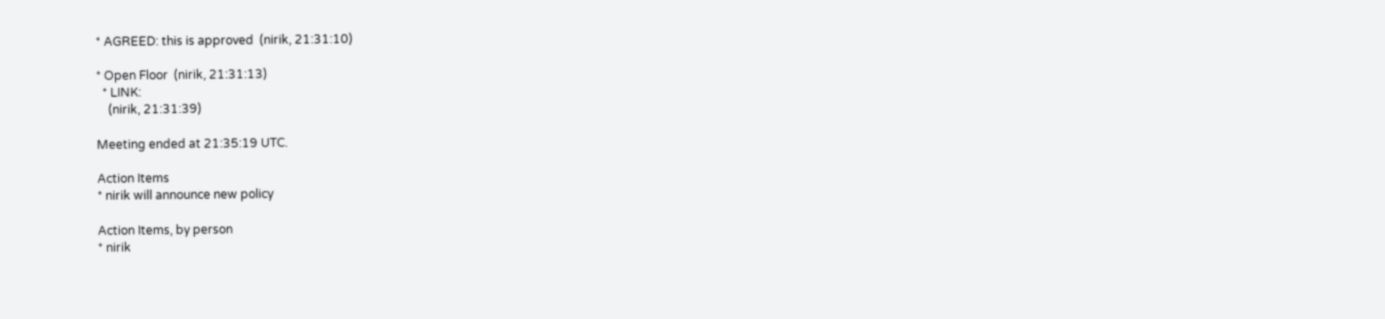* AGREED: this is approved  (nirik, 21:31:10)

* Open Floor  (nirik, 21:31:13)
  * LINK:
    (nirik, 21:31:39)

Meeting ended at 21:35:19 UTC.

Action Items
* nirik will announce new policy

Action Items, by person
* nirik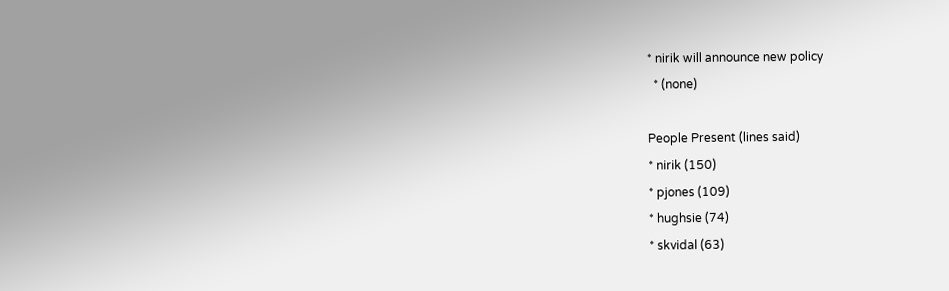* nirik will announce new policy
  * (none)

People Present (lines said)
* nirik (150)
* pjones (109)
* hughsie (74)
* skvidal (63)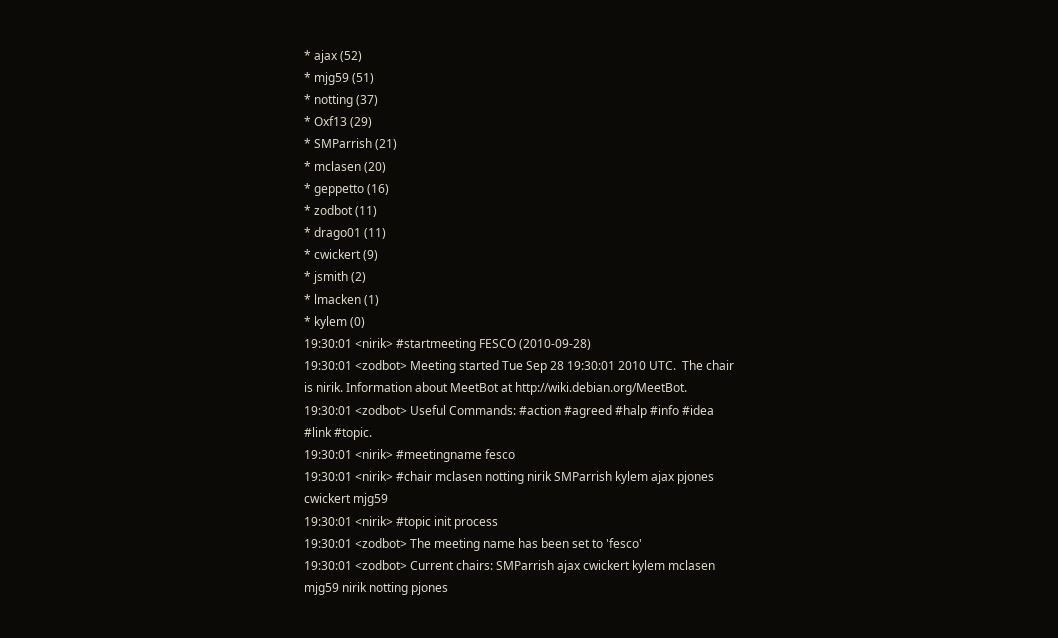* ajax (52)
* mjg59 (51)
* notting (37)
* Oxf13 (29)
* SMParrish (21)
* mclasen (20)
* geppetto (16)
* zodbot (11)
* drago01 (11)
* cwickert (9)
* jsmith (2)
* lmacken (1)
* kylem (0)
19:30:01 <nirik> #startmeeting FESCO (2010-09-28)
19:30:01 <zodbot> Meeting started Tue Sep 28 19:30:01 2010 UTC.  The chair is nirik. Information about MeetBot at http://wiki.debian.org/MeetBot.
19:30:01 <zodbot> Useful Commands: #action #agreed #halp #info #idea #link #topic.
19:30:01 <nirik> #meetingname fesco
19:30:01 <nirik> #chair mclasen notting nirik SMParrish kylem ajax pjones cwickert mjg59
19:30:01 <nirik> #topic init process
19:30:01 <zodbot> The meeting name has been set to 'fesco'
19:30:01 <zodbot> Current chairs: SMParrish ajax cwickert kylem mclasen mjg59 nirik notting pjones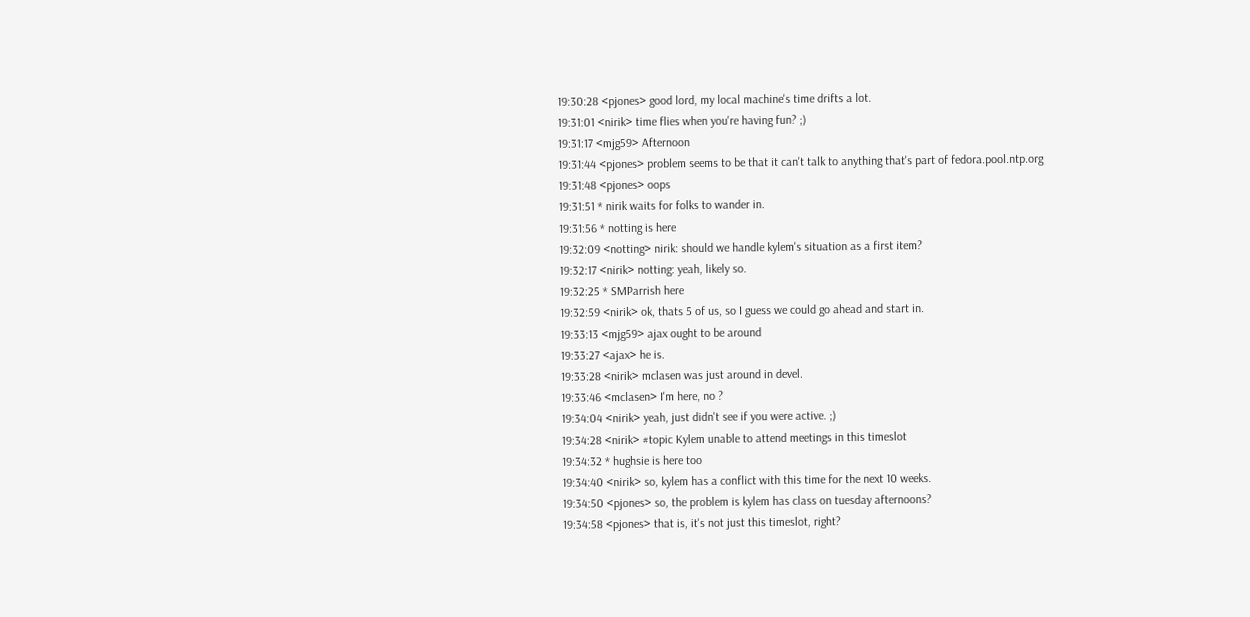19:30:28 <pjones> good lord, my local machine's time drifts a lot.
19:31:01 <nirik> time flies when you're having fun? ;)
19:31:17 <mjg59> Afternoon
19:31:44 <pjones> problem seems to be that it can't talk to anything that's part of fedora.pool.ntp.org
19:31:48 <pjones> oops
19:31:51 * nirik waits for folks to wander in.
19:31:56 * notting is here
19:32:09 <notting> nirik: should we handle kylem's situation as a first item?
19:32:17 <nirik> notting: yeah, likely so.
19:32:25 * SMParrish here
19:32:59 <nirik> ok, thats 5 of us, so I guess we could go ahead and start in.
19:33:13 <mjg59> ajax ought to be around
19:33:27 <ajax> he is.
19:33:28 <nirik> mclasen was just around in devel.
19:33:46 <mclasen> I'm here, no ?
19:34:04 <nirik> yeah, just didn't see if you were active. ;)
19:34:28 <nirik> #topic Kylem unable to attend meetings in this timeslot
19:34:32 * hughsie is here too
19:34:40 <nirik> so, kylem has a conflict with this time for the next 10 weeks.
19:34:50 <pjones> so, the problem is kylem has class on tuesday afternoons?
19:34:58 <pjones> that is, it's not just this timeslot, right?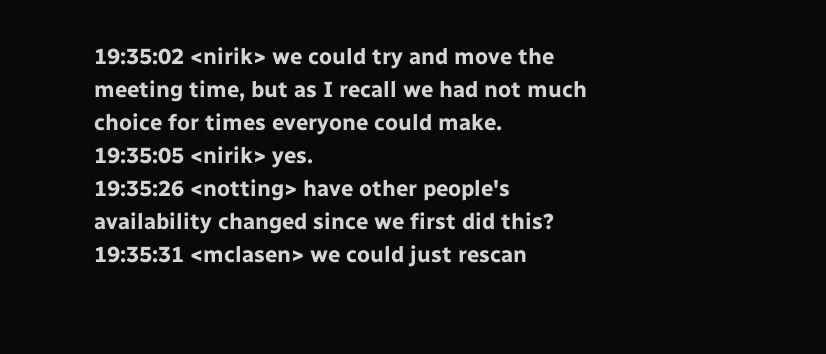19:35:02 <nirik> we could try and move the meeting time, but as I recall we had not much choice for times everyone could make.
19:35:05 <nirik> yes.
19:35:26 <notting> have other people's availability changed since we first did this?
19:35:31 <mclasen> we could just rescan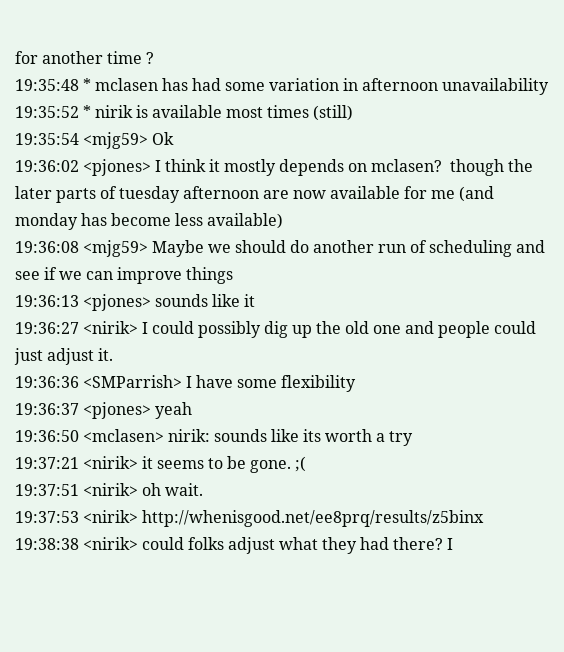for another time ?
19:35:48 * mclasen has had some variation in afternoon unavailability
19:35:52 * nirik is available most times (still)
19:35:54 <mjg59> Ok
19:36:02 <pjones> I think it mostly depends on mclasen?  though the later parts of tuesday afternoon are now available for me (and monday has become less available)
19:36:08 <mjg59> Maybe we should do another run of scheduling and see if we can improve things
19:36:13 <pjones> sounds like it
19:36:27 <nirik> I could possibly dig up the old one and people could just adjust it.
19:36:36 <SMParrish> I have some flexibility
19:36:37 <pjones> yeah
19:36:50 <mclasen> nirik: sounds like its worth a try
19:37:21 <nirik> it seems to be gone. ;(
19:37:51 <nirik> oh wait.
19:37:53 <nirik> http://whenisgood.net/ee8prq/results/z5binx
19:38:38 <nirik> could folks adjust what they had there? I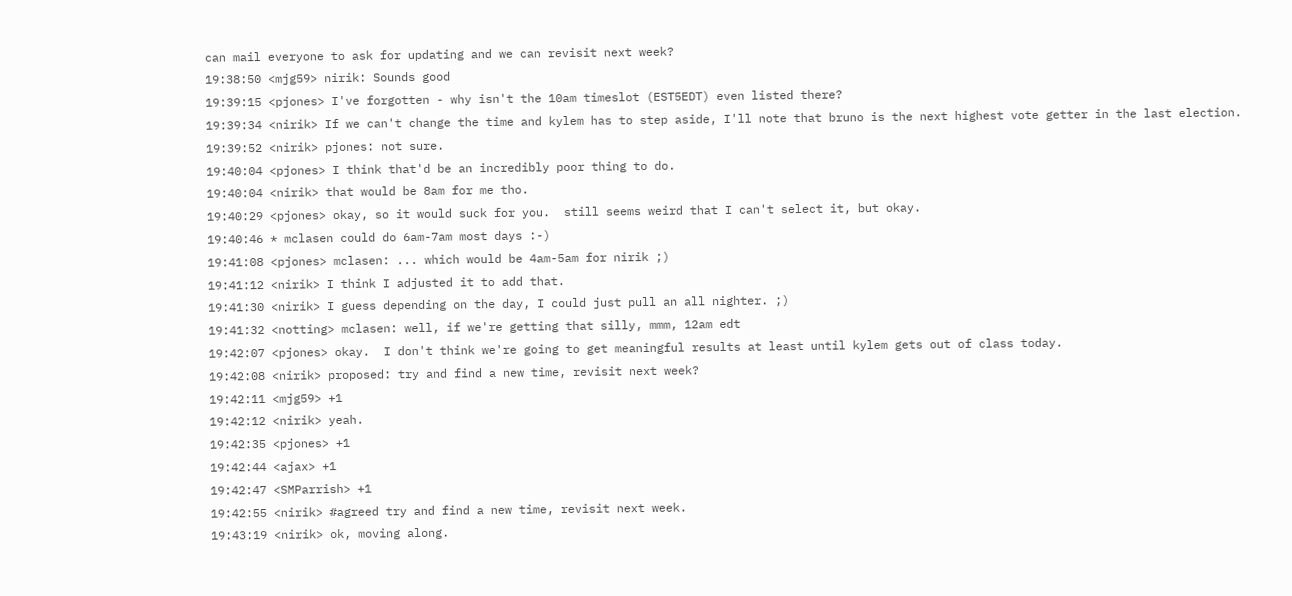can mail everyone to ask for updating and we can revisit next week?
19:38:50 <mjg59> nirik: Sounds good
19:39:15 <pjones> I've forgotten - why isn't the 10am timeslot (EST5EDT) even listed there?
19:39:34 <nirik> If we can't change the time and kylem has to step aside, I'll note that bruno is the next highest vote getter in the last election.
19:39:52 <nirik> pjones: not sure.
19:40:04 <pjones> I think that'd be an incredibly poor thing to do.
19:40:04 <nirik> that would be 8am for me tho.
19:40:29 <pjones> okay, so it would suck for you.  still seems weird that I can't select it, but okay.
19:40:46 * mclasen could do 6am-7am most days :-)
19:41:08 <pjones> mclasen: ... which would be 4am-5am for nirik ;)
19:41:12 <nirik> I think I adjusted it to add that.
19:41:30 <nirik> I guess depending on the day, I could just pull an all nighter. ;)
19:41:32 <notting> mclasen: well, if we're getting that silly, mmm, 12am edt
19:42:07 <pjones> okay.  I don't think we're going to get meaningful results at least until kylem gets out of class today.
19:42:08 <nirik> proposed: try and find a new time, revisit next week?
19:42:11 <mjg59> +1
19:42:12 <nirik> yeah.
19:42:35 <pjones> +1
19:42:44 <ajax> +1
19:42:47 <SMParrish> +1
19:42:55 <nirik> #agreed try and find a new time, revisit next week.
19:43:19 <nirik> ok, moving along.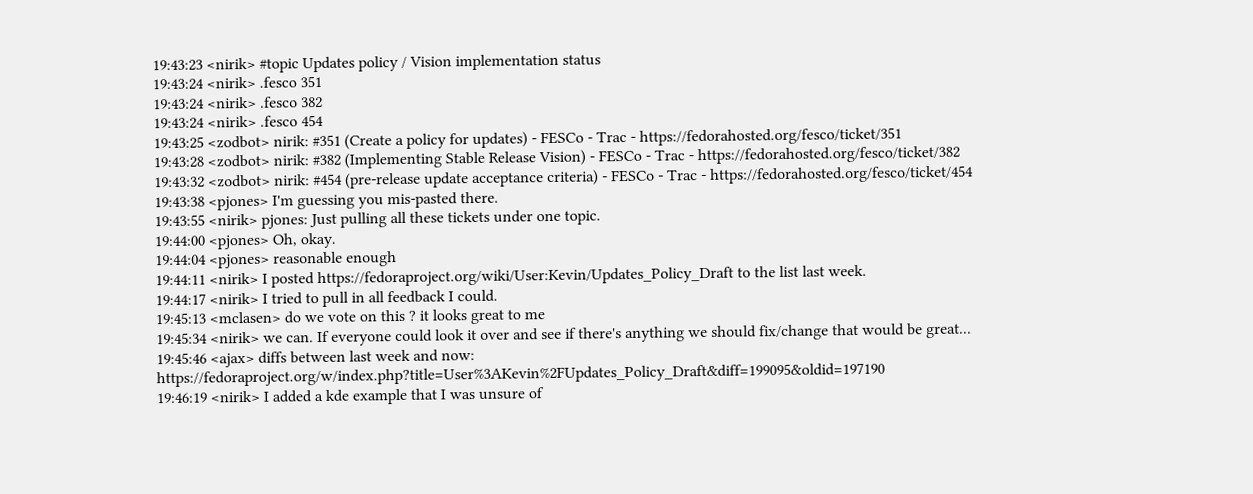19:43:23 <nirik> #topic Updates policy / Vision implementation status
19:43:24 <nirik> .fesco 351
19:43:24 <nirik> .fesco 382
19:43:24 <nirik> .fesco 454
19:43:25 <zodbot> nirik: #351 (Create a policy for updates) - FESCo - Trac - https://fedorahosted.org/fesco/ticket/351
19:43:28 <zodbot> nirik: #382 (Implementing Stable Release Vision) - FESCo - Trac - https://fedorahosted.org/fesco/ticket/382
19:43:32 <zodbot> nirik: #454 (pre-release update acceptance criteria) - FESCo - Trac - https://fedorahosted.org/fesco/ticket/454
19:43:38 <pjones> I'm guessing you mis-pasted there.
19:43:55 <nirik> pjones: Just pulling all these tickets under one topic.
19:44:00 <pjones> Oh, okay.
19:44:04 <pjones> reasonable enough
19:44:11 <nirik> I posted https://fedoraproject.org/wiki/User:Kevin/Updates_Policy_Draft to the list last week.
19:44:17 <nirik> I tried to pull in all feedback I could.
19:45:13 <mclasen> do we vote on this ? it looks great to me
19:45:34 <nirik> we can. If everyone could look it over and see if there's anything we should fix/change that would be great...
19:45:46 <ajax> diffs between last week and now: https://fedoraproject.org/w/index.php?title=User%3AKevin%2FUpdates_Policy_Draft&diff=199095&oldid=197190
19:46:19 <nirik> I added a kde example that I was unsure of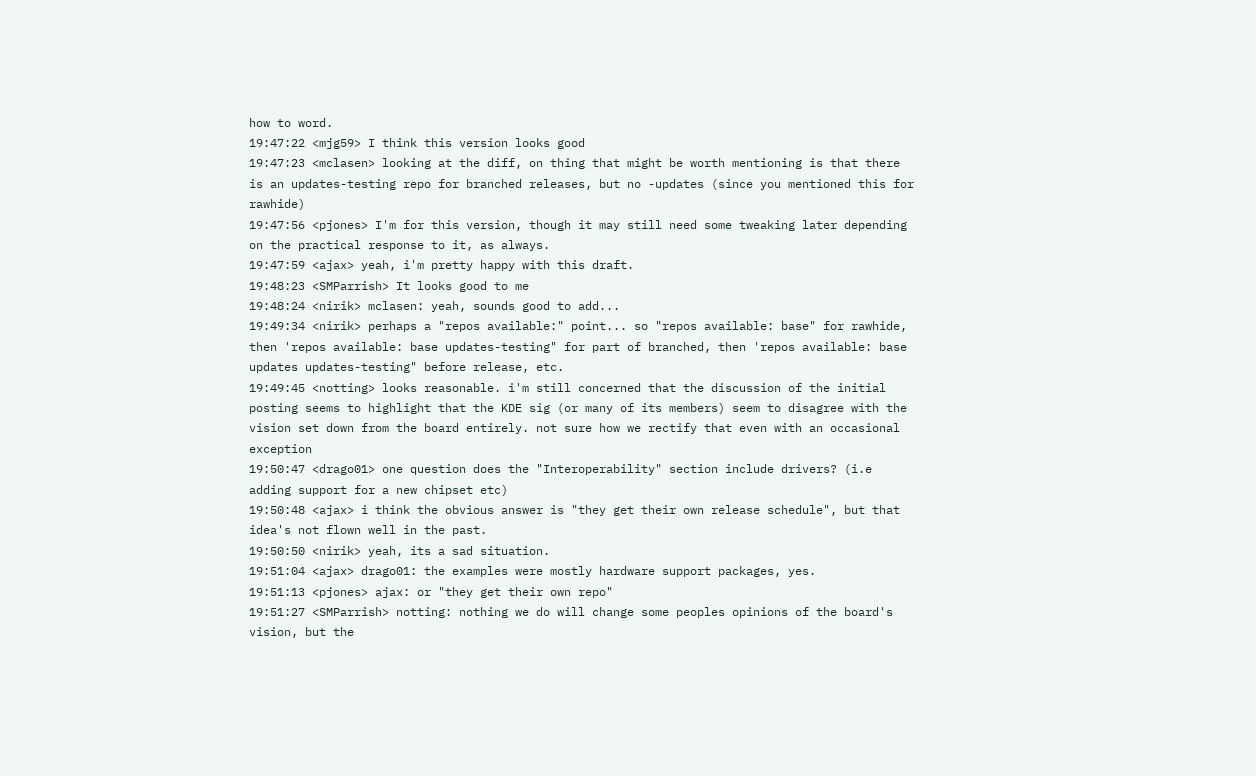how to word.
19:47:22 <mjg59> I think this version looks good
19:47:23 <mclasen> looking at the diff, on thing that might be worth mentioning is that there is an updates-testing repo for branched releases, but no -updates (since you mentioned this for rawhide)
19:47:56 <pjones> I'm for this version, though it may still need some tweaking later depending on the practical response to it, as always.
19:47:59 <ajax> yeah, i'm pretty happy with this draft.
19:48:23 <SMParrish> It looks good to me
19:48:24 <nirik> mclasen: yeah, sounds good to add...
19:49:34 <nirik> perhaps a "repos available:" point... so "repos available: base" for rawhide, then 'repos available: base updates-testing" for part of branched, then 'repos available: base updates updates-testing" before release, etc.
19:49:45 <notting> looks reasonable. i'm still concerned that the discussion of the initial posting seems to highlight that the KDE sig (or many of its members) seem to disagree with the vision set down from the board entirely. not sure how we rectify that even with an occasional exception
19:50:47 <drago01> one question does the "Interoperability" section include drivers? (i.e adding support for a new chipset etc)
19:50:48 <ajax> i think the obvious answer is "they get their own release schedule", but that idea's not flown well in the past.
19:50:50 <nirik> yeah, its a sad situation.
19:51:04 <ajax> drago01: the examples were mostly hardware support packages, yes.
19:51:13 <pjones> ajax: or "they get their own repo"
19:51:27 <SMParrish> notting: nothing we do will change some peoples opinions of the board's vision, but the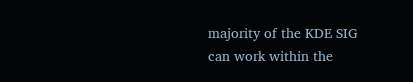majority of the KDE SIG can work within the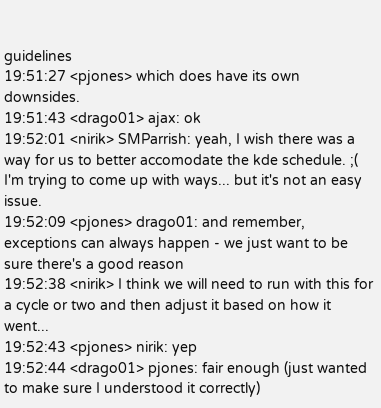guidelines
19:51:27 <pjones> which does have its own downsides.
19:51:43 <drago01> ajax: ok
19:52:01 <nirik> SMParrish: yeah, I wish there was a way for us to better accomodate the kde schedule. ;( I'm trying to come up with ways... but it's not an easy issue.
19:52:09 <pjones> drago01: and remember, exceptions can always happen - we just want to be sure there's a good reason
19:52:38 <nirik> I think we will need to run with this for a cycle or two and then adjust it based on how it went...
19:52:43 <pjones> nirik: yep
19:52:44 <drago01> pjones: fair enough (just wanted to make sure I understood it correctly)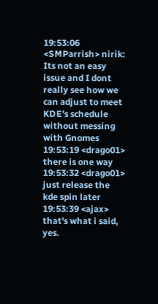19:53:06 <SMParrish> nirik: Its not an easy issue and I dont really see how we can adjust to meet KDE's schedule without messing with Gnomes
19:53:19 <drago01> there is one way
19:53:32 <drago01> just release the kde spin later
19:53:39 <ajax> that's what i said, yes.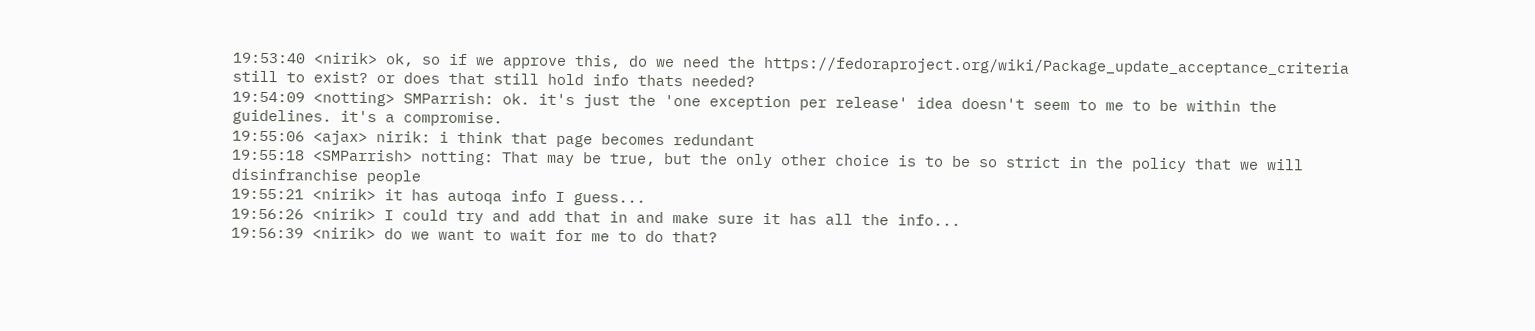19:53:40 <nirik> ok, so if we approve this, do we need the https://fedoraproject.org/wiki/Package_update_acceptance_criteria still to exist? or does that still hold info thats needed?
19:54:09 <notting> SMParrish: ok. it's just the 'one exception per release' idea doesn't seem to me to be within the guidelines. it's a compromise.
19:55:06 <ajax> nirik: i think that page becomes redundant
19:55:18 <SMParrish> notting: That may be true, but the only other choice is to be so strict in the policy that we will disinfranchise people
19:55:21 <nirik> it has autoqa info I guess...
19:56:26 <nirik> I could try and add that in and make sure it has all the info...
19:56:39 <nirik> do we want to wait for me to do that?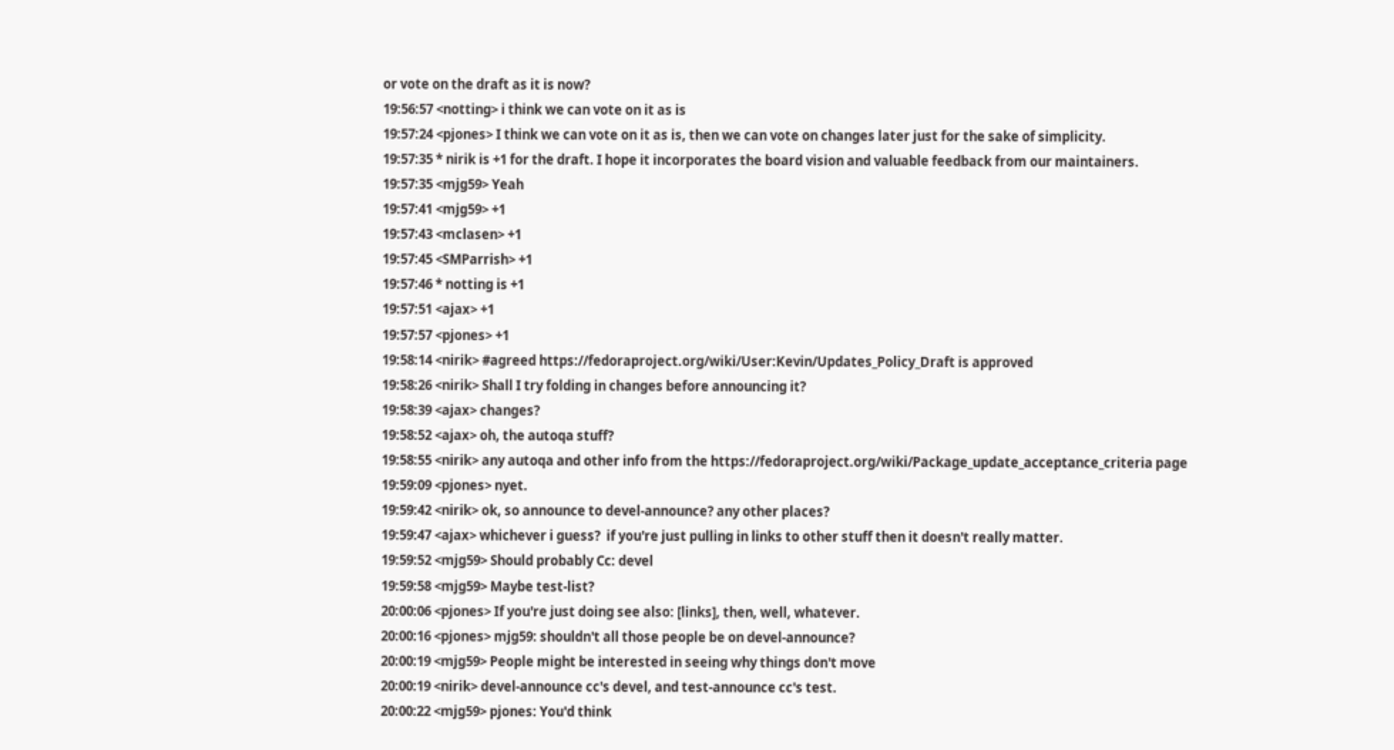or vote on the draft as it is now?
19:56:57 <notting> i think we can vote on it as is
19:57:24 <pjones> I think we can vote on it as is, then we can vote on changes later just for the sake of simplicity.
19:57:35 * nirik is +1 for the draft. I hope it incorporates the board vision and valuable feedback from our maintainers.
19:57:35 <mjg59> Yeah
19:57:41 <mjg59> +1
19:57:43 <mclasen> +1
19:57:45 <SMParrish> +1
19:57:46 * notting is +1
19:57:51 <ajax> +1
19:57:57 <pjones> +1
19:58:14 <nirik> #agreed https://fedoraproject.org/wiki/User:Kevin/Updates_Policy_Draft is approved
19:58:26 <nirik> Shall I try folding in changes before announcing it?
19:58:39 <ajax> changes?
19:58:52 <ajax> oh, the autoqa stuff?
19:58:55 <nirik> any autoqa and other info from the https://fedoraproject.org/wiki/Package_update_acceptance_criteria page
19:59:09 <pjones> nyet.
19:59:42 <nirik> ok, so announce to devel-announce? any other places?
19:59:47 <ajax> whichever i guess?  if you're just pulling in links to other stuff then it doesn't really matter.
19:59:52 <mjg59> Should probably Cc: devel
19:59:58 <mjg59> Maybe test-list?
20:00:06 <pjones> If you're just doing see also: [links], then, well, whatever.
20:00:16 <pjones> mjg59: shouldn't all those people be on devel-announce?
20:00:19 <mjg59> People might be interested in seeing why things don't move
20:00:19 <nirik> devel-announce cc's devel, and test-announce cc's test.
20:00:22 <mjg59> pjones: You'd think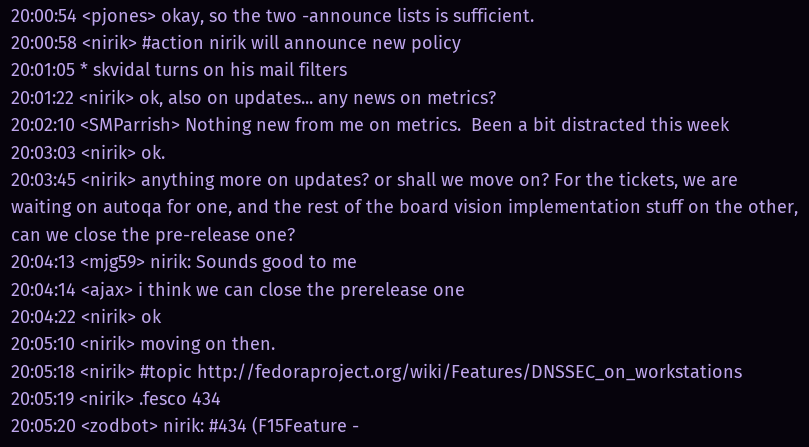20:00:54 <pjones> okay, so the two -announce lists is sufficient.
20:00:58 <nirik> #action nirik will announce new policy
20:01:05 * skvidal turns on his mail filters
20:01:22 <nirik> ok, also on updates... any news on metrics?
20:02:10 <SMParrish> Nothing new from me on metrics.  Been a bit distracted this week
20:03:03 <nirik> ok.
20:03:45 <nirik> anything more on updates? or shall we move on? For the tickets, we are waiting on autoqa for one, and the rest of the board vision implementation stuff on the other, can we close the pre-release one?
20:04:13 <mjg59> nirik: Sounds good to me
20:04:14 <ajax> i think we can close the prerelease one
20:04:22 <nirik> ok
20:05:10 <nirik> moving on then.
20:05:18 <nirik> #topic http://fedoraproject.org/wiki/Features/DNSSEC_on_workstations
20:05:19 <nirik> .fesco 434
20:05:20 <zodbot> nirik: #434 (F15Feature -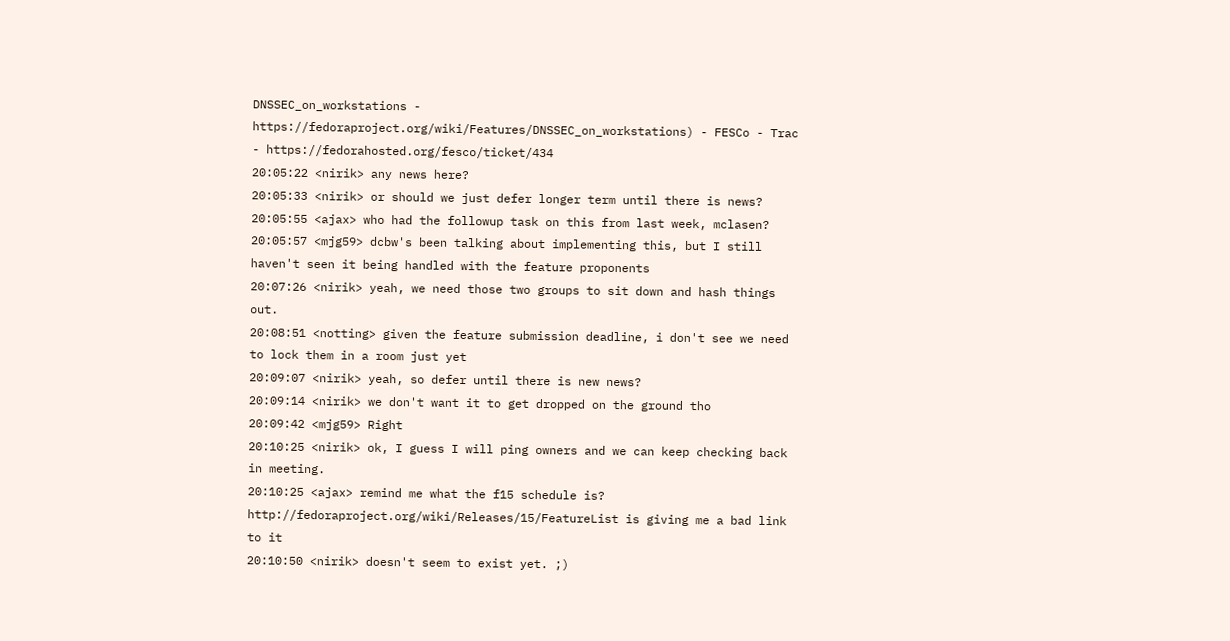DNSSEC_on_workstations - https://fedoraproject.org/wiki/Features/DNSSEC_on_workstations) - FESCo - Trac - https://fedorahosted.org/fesco/ticket/434
20:05:22 <nirik> any news here?
20:05:33 <nirik> or should we just defer longer term until there is news?
20:05:55 <ajax> who had the followup task on this from last week, mclasen?
20:05:57 <mjg59> dcbw's been talking about implementing this, but I still haven't seen it being handled with the feature proponents
20:07:26 <nirik> yeah, we need those two groups to sit down and hash things out.
20:08:51 <notting> given the feature submission deadline, i don't see we need to lock them in a room just yet
20:09:07 <nirik> yeah, so defer until there is new news?
20:09:14 <nirik> we don't want it to get dropped on the ground tho
20:09:42 <mjg59> Right
20:10:25 <nirik> ok, I guess I will ping owners and we can keep checking back in meeting.
20:10:25 <ajax> remind me what the f15 schedule is?  http://fedoraproject.org/wiki/Releases/15/FeatureList is giving me a bad link to it
20:10:50 <nirik> doesn't seem to exist yet. ;)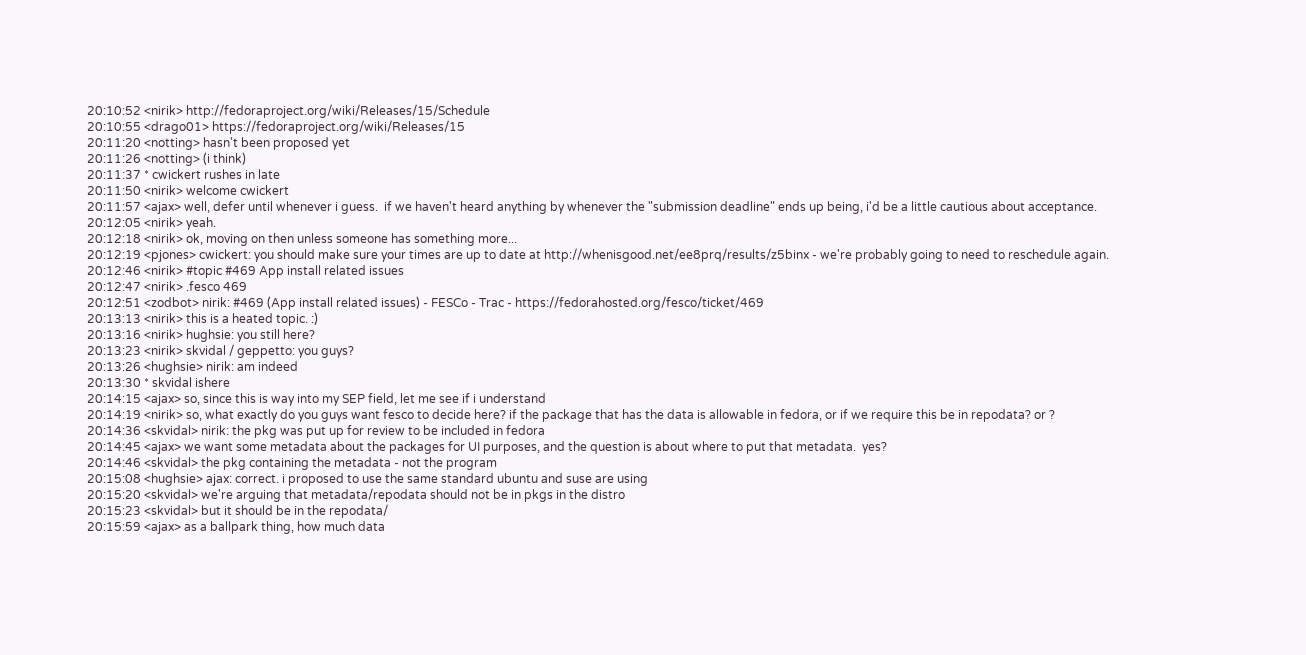20:10:52 <nirik> http://fedoraproject.org/wiki/Releases/15/Schedule
20:10:55 <drago01> https://fedoraproject.org/wiki/Releases/15
20:11:20 <notting> hasn't been proposed yet
20:11:26 <notting> (i think)
20:11:37 * cwickert rushes in late
20:11:50 <nirik> welcome cwickert
20:11:57 <ajax> well, defer until whenever i guess.  if we haven't heard anything by whenever the "submission deadline" ends up being, i'd be a little cautious about acceptance.
20:12:05 <nirik> yeah.
20:12:18 <nirik> ok, moving on then unless someone has something more...
20:12:19 <pjones> cwickert: you should make sure your times are up to date at http://whenisgood.net/ee8prq/results/z5binx - we're probably going to need to reschedule again.
20:12:46 <nirik> #topic #469 App install related issues
20:12:47 <nirik> .fesco 469
20:12:51 <zodbot> nirik: #469 (App install related issues) - FESCo - Trac - https://fedorahosted.org/fesco/ticket/469
20:13:13 <nirik> this is a heated topic. :)
20:13:16 <nirik> hughsie: you still here?
20:13:23 <nirik> skvidal / geppetto: you guys?
20:13:26 <hughsie> nirik: am indeed
20:13:30 * skvidal ishere
20:14:15 <ajax> so, since this is way into my SEP field, let me see if i understand
20:14:19 <nirik> so, what exactly do you guys want fesco to decide here? if the package that has the data is allowable in fedora, or if we require this be in repodata? or ?
20:14:36 <skvidal> nirik: the pkg was put up for review to be included in fedora
20:14:45 <ajax> we want some metadata about the packages for UI purposes, and the question is about where to put that metadata.  yes?
20:14:46 <skvidal> the pkg containing the metadata - not the program
20:15:08 <hughsie> ajax: correct. i proposed to use the same standard ubuntu and suse are using
20:15:20 <skvidal> we're arguing that metadata/repodata should not be in pkgs in the distro
20:15:23 <skvidal> but it should be in the repodata/
20:15:59 <ajax> as a ballpark thing, how much data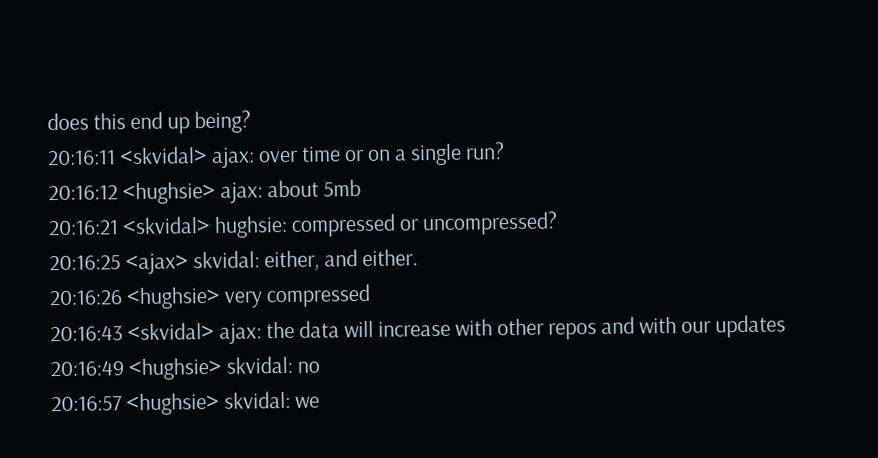does this end up being?
20:16:11 <skvidal> ajax: over time or on a single run?
20:16:12 <hughsie> ajax: about 5mb
20:16:21 <skvidal> hughsie: compressed or uncompressed?
20:16:25 <ajax> skvidal: either, and either.
20:16:26 <hughsie> very compressed
20:16:43 <skvidal> ajax: the data will increase with other repos and with our updates
20:16:49 <hughsie> skvidal: no
20:16:57 <hughsie> skvidal: we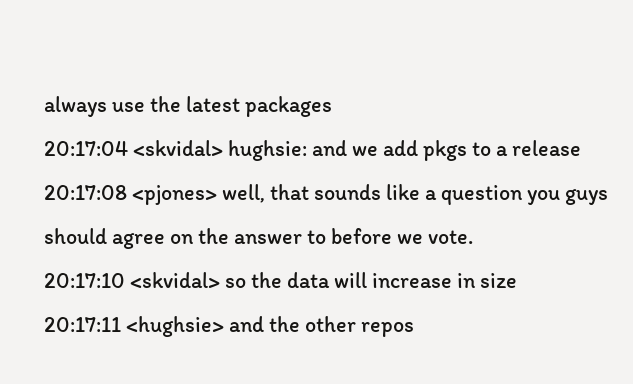always use the latest packages
20:17:04 <skvidal> hughsie: and we add pkgs to a release
20:17:08 <pjones> well, that sounds like a question you guys should agree on the answer to before we vote.
20:17:10 <skvidal> so the data will increase in size
20:17:11 <hughsie> and the other repos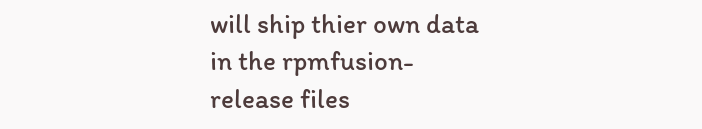will ship thier own data in the rpmfusion-release files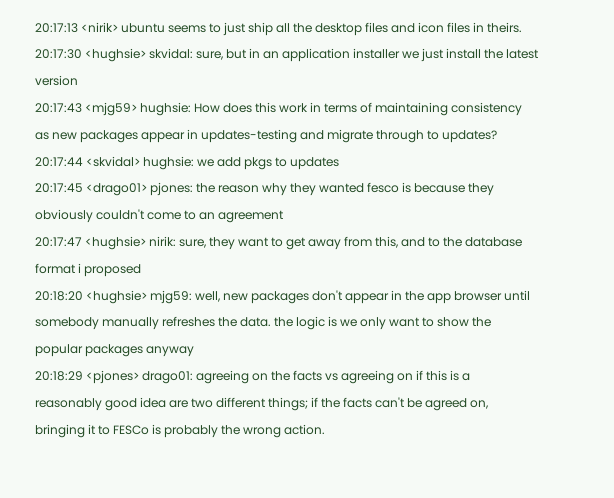20:17:13 <nirik> ubuntu seems to just ship all the desktop files and icon files in theirs.
20:17:30 <hughsie> skvidal: sure, but in an application installer we just install the latest version
20:17:43 <mjg59> hughsie: How does this work in terms of maintaining consistency as new packages appear in updates-testing and migrate through to updates?
20:17:44 <skvidal> hughsie: we add pkgs to updates
20:17:45 <drago01> pjones: the reason why they wanted fesco is because they obviously couldn't come to an agreement
20:17:47 <hughsie> nirik: sure, they want to get away from this, and to the database format i proposed
20:18:20 <hughsie> mjg59: well, new packages don't appear in the app browser until somebody manually refreshes the data. the logic is we only want to show the popular packages anyway
20:18:29 <pjones> drago01: agreeing on the facts vs agreeing on if this is a reasonably good idea are two different things; if the facts can't be agreed on, bringing it to FESCo is probably the wrong action.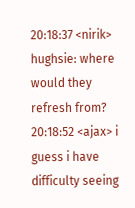20:18:37 <nirik> hughsie: where would they refresh from?
20:18:52 <ajax> i guess i have difficulty seeing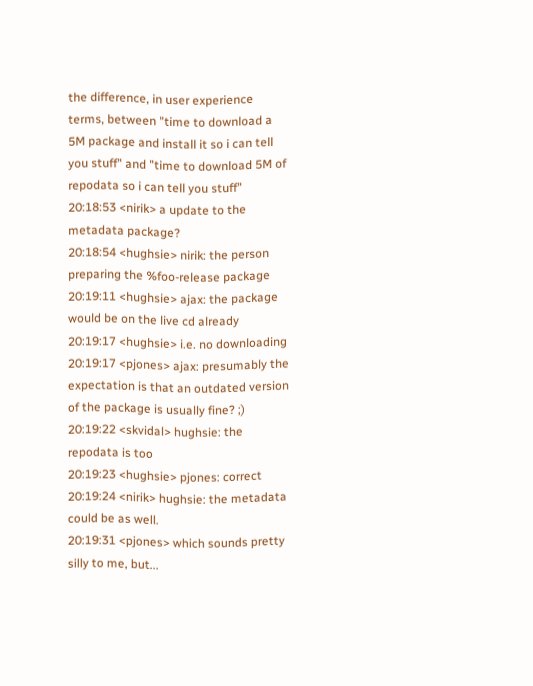the difference, in user experience terms, between "time to download a 5M package and install it so i can tell you stuff" and "time to download 5M of repodata so i can tell you stuff"
20:18:53 <nirik> a update to the metadata package?
20:18:54 <hughsie> nirik: the person preparing the %foo-release package
20:19:11 <hughsie> ajax: the package would be on the live cd already
20:19:17 <hughsie> i.e. no downloading
20:19:17 <pjones> ajax: presumably the expectation is that an outdated version of the package is usually fine? ;)
20:19:22 <skvidal> hughsie: the repodata is too
20:19:23 <hughsie> pjones: correct
20:19:24 <nirik> hughsie: the metadata could be as well.
20:19:31 <pjones> which sounds pretty silly to me, but...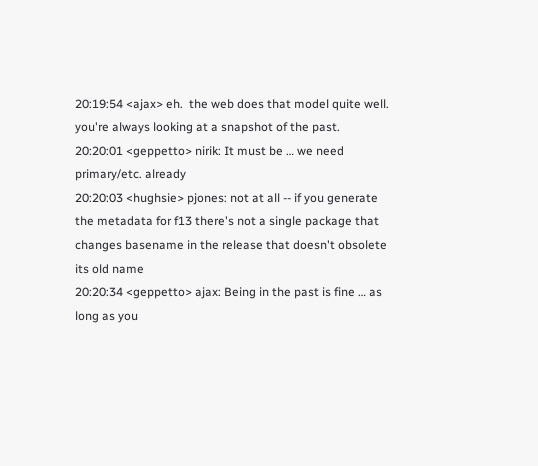20:19:54 <ajax> eh.  the web does that model quite well.  you're always looking at a snapshot of the past.
20:20:01 <geppetto> nirik: It must be … we need primary/etc. already
20:20:03 <hughsie> pjones: not at all -- if you generate the metadata for f13 there's not a single package that changes basename in the release that doesn't obsolete its old name
20:20:34 <geppetto> ajax: Being in the past is fine … as long as you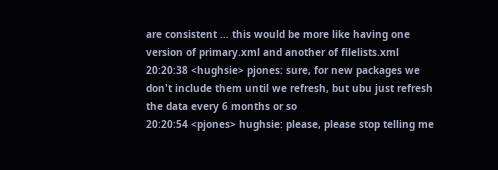are consistent … this would be more like having one version of primary.xml and another of filelists.xml
20:20:38 <hughsie> pjones: sure, for new packages we don't include them until we refresh, but ubu just refresh the data every 6 months or so
20:20:54 <pjones> hughsie: please, please stop telling me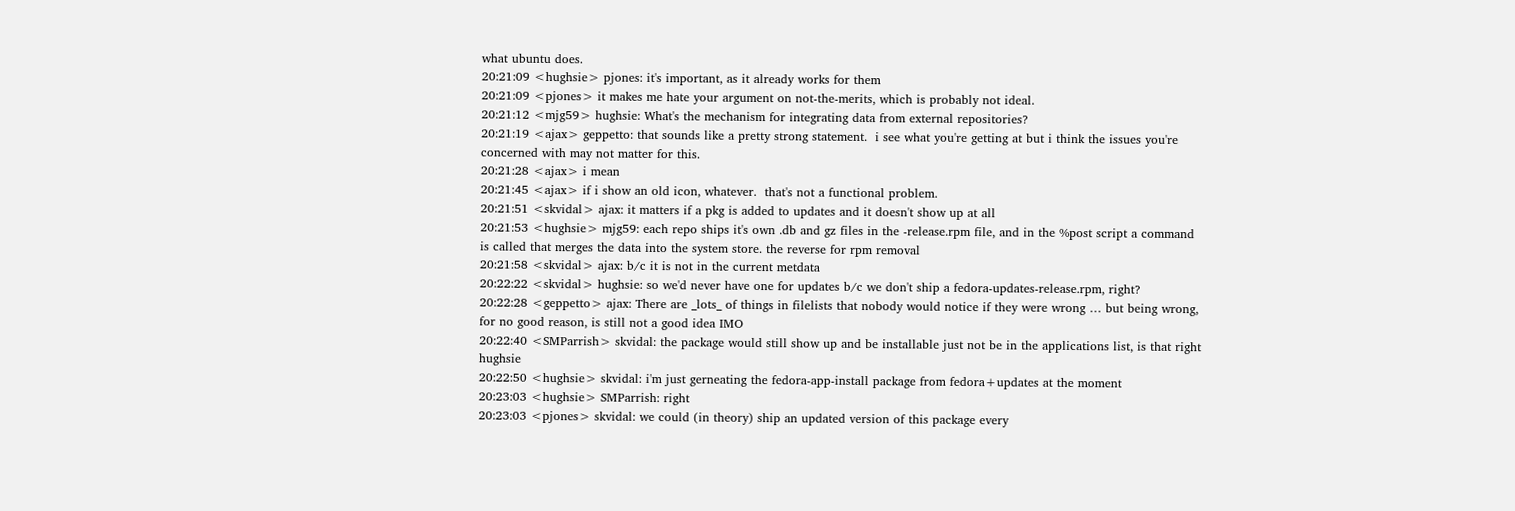what ubuntu does.
20:21:09 <hughsie> pjones: it's important, as it already works for them
20:21:09 <pjones> it makes me hate your argument on not-the-merits, which is probably not ideal.
20:21:12 <mjg59> hughsie: What's the mechanism for integrating data from external repositories?
20:21:19 <ajax> geppetto: that sounds like a pretty strong statement.  i see what you're getting at but i think the issues you're concerned with may not matter for this.
20:21:28 <ajax> i mean
20:21:45 <ajax> if i show an old icon, whatever.  that's not a functional problem.
20:21:51 <skvidal> ajax: it matters if a pkg is added to updates and it doesn't show up at all
20:21:53 <hughsie> mjg59: each repo ships it's own .db and gz files in the -release.rpm file, and in the %post script a command is called that merges the data into the system store. the reverse for rpm removal
20:21:58 <skvidal> ajax: b/c it is not in the current metdata
20:22:22 <skvidal> hughsie: so we'd never have one for updates b/c we don't ship a fedora-updates-release.rpm, right?
20:22:28 <geppetto> ajax: There are _lots_ of things in filelists that nobody would notice if they were wrong … but being wrong, for no good reason, is still not a good idea IMO
20:22:40 <SMParrish> skvidal: the package would still show up and be installable just not be in the applications list, is that right hughsie
20:22:50 <hughsie> skvidal: i'm just gerneating the fedora-app-install package from fedora+updates at the moment
20:23:03 <hughsie> SMParrish: right
20:23:03 <pjones> skvidal: we could (in theory) ship an updated version of this package every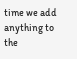time we add anything to the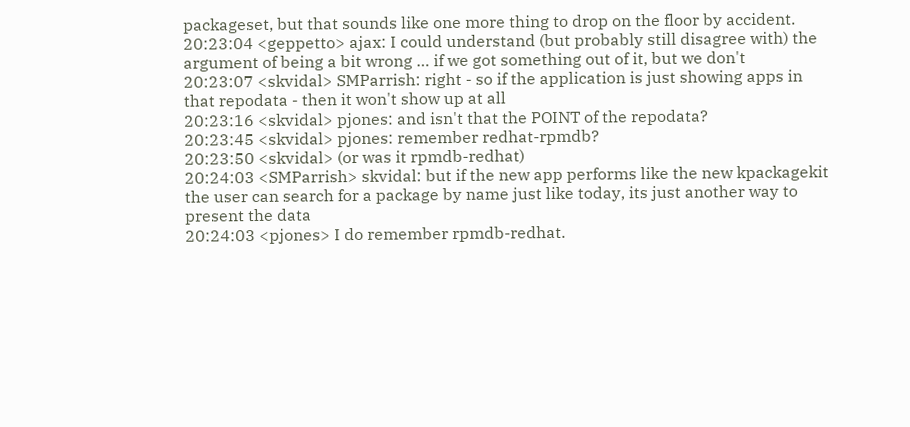packageset, but that sounds like one more thing to drop on the floor by accident.
20:23:04 <geppetto> ajax: I could understand (but probably still disagree with) the argument of being a bit wrong … if we got something out of it, but we don't
20:23:07 <skvidal> SMParrish: right - so if the application is just showing apps in that repodata - then it won't show up at all
20:23:16 <skvidal> pjones: and isn't that the POINT of the repodata?
20:23:45 <skvidal> pjones: remember redhat-rpmdb?
20:23:50 <skvidal> (or was it rpmdb-redhat)
20:24:03 <SMParrish> skvidal: but if the new app performs like the new kpackagekit the user can search for a package by name just like today, its just another way to present the data
20:24:03 <pjones> I do remember rpmdb-redhat.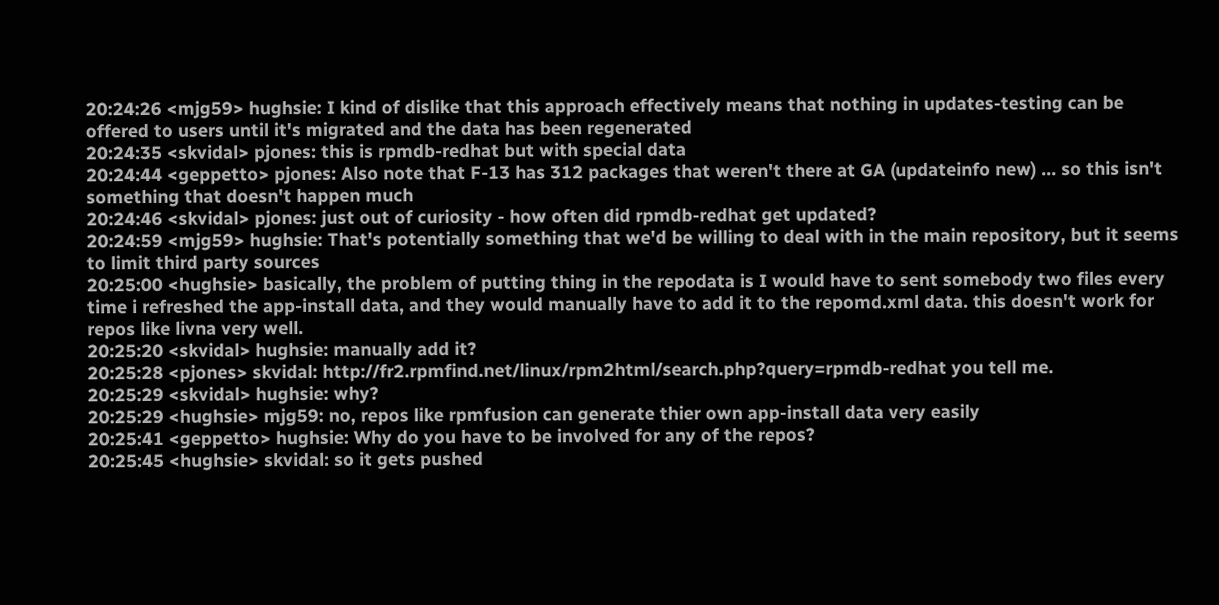20:24:26 <mjg59> hughsie: I kind of dislike that this approach effectively means that nothing in updates-testing can be offered to users until it's migrated and the data has been regenerated
20:24:35 <skvidal> pjones: this is rpmdb-redhat but with special data
20:24:44 <geppetto> pjones: Also note that F-13 has 312 packages that weren't there at GA (updateinfo new) … so this isn't something that doesn't happen much
20:24:46 <skvidal> pjones: just out of curiosity - how often did rpmdb-redhat get updated?
20:24:59 <mjg59> hughsie: That's potentially something that we'd be willing to deal with in the main repository, but it seems to limit third party sources
20:25:00 <hughsie> basically, the problem of putting thing in the repodata is I would have to sent somebody two files every time i refreshed the app-install data, and they would manually have to add it to the repomd.xml data. this doesn't work for repos like livna very well.
20:25:20 <skvidal> hughsie: manually add it?
20:25:28 <pjones> skvidal: http://fr2.rpmfind.net/linux/rpm2html/search.php?query=rpmdb-redhat you tell me.
20:25:29 <skvidal> hughsie: why?
20:25:29 <hughsie> mjg59: no, repos like rpmfusion can generate thier own app-install data very easily
20:25:41 <geppetto> hughsie: Why do you have to be involved for any of the repos?
20:25:45 <hughsie> skvidal: so it gets pushed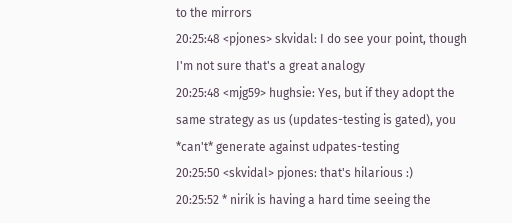to the mirrors
20:25:48 <pjones> skvidal: I do see your point, though I'm not sure that's a great analogy
20:25:48 <mjg59> hughsie: Yes, but if they adopt the same strategy as us (updates-testing is gated), you *can't* generate against udpates-testing
20:25:50 <skvidal> pjones: that's hilarious :)
20:25:52 * nirik is having a hard time seeing the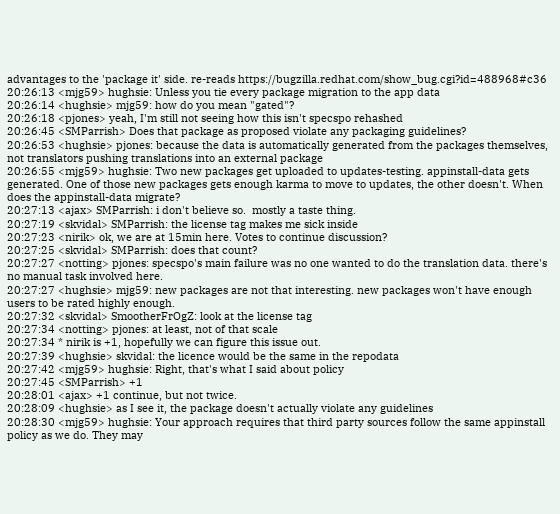advantages to the 'package it' side. re-reads https://bugzilla.redhat.com/show_bug.cgi?id=488968#c36
20:26:13 <mjg59> hughsie: Unless you tie every package migration to the app data
20:26:14 <hughsie> mjg59: how do you mean "gated"?
20:26:18 <pjones> yeah, I'm still not seeing how this isn't specspo rehashed
20:26:45 <SMParrish> Does that package as proposed violate any packaging guidelines?
20:26:53 <hughsie> pjones: because the data is automatically generated from the packages themselves, not translators pushing translations into an external package
20:26:55 <mjg59> hughsie: Two new packages get uploaded to updates-testing. appinstall-data gets generated. One of those new packages gets enough karma to move to updates, the other doesn't. When does the appinstall-data migrate?
20:27:13 <ajax> SMParrish: i don't believe so.  mostly a taste thing.
20:27:19 <skvidal> SMParrish: the license tag makes me sick inside
20:27:23 <nirik> ok, we are at 15min here. Votes to continue discussion?
20:27:25 <skvidal> SMParrish: does that count?
20:27:27 <notting> pjones: specspo's main failure was no one wanted to do the translation data. there's no manual task involved here.
20:27:27 <hughsie> mjg59: new packages are not that interesting. new packages won't have enough users to be rated highly enough.
20:27:32 <skvidal> SmootherFrOgZ: look at the license tag
20:27:34 <notting> pjones: at least, not of that scale
20:27:34 * nirik is +1, hopefully we can figure this issue out.
20:27:39 <hughsie> skvidal: the licence would be the same in the repodata
20:27:42 <mjg59> hughsie: Right, that's what I said about policy
20:27:45 <SMParrish> +1
20:28:01 <ajax> +1 continue, but not twice.
20:28:09 <hughsie> as I see it, the package doesn't actually violate any guidelines
20:28:30 <mjg59> hughsie: Your approach requires that third party sources follow the same appinstall policy as we do. They may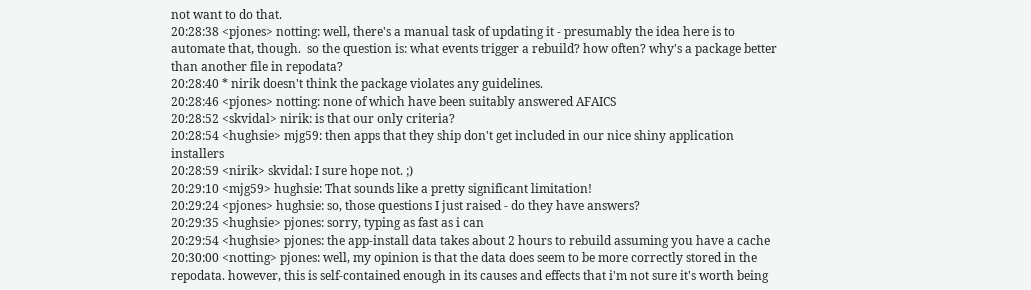not want to do that.
20:28:38 <pjones> notting: well, there's a manual task of updating it - presumably the idea here is to automate that, though.  so the question is: what events trigger a rebuild? how often? why's a package better than another file in repodata?
20:28:40 * nirik doesn't think the package violates any guidelines.
20:28:46 <pjones> notting: none of which have been suitably answered AFAICS
20:28:52 <skvidal> nirik: is that our only criteria?
20:28:54 <hughsie> mjg59: then apps that they ship don't get included in our nice shiny application installers
20:28:59 <nirik> skvidal: I sure hope not. ;)
20:29:10 <mjg59> hughsie: That sounds like a pretty significant limitation!
20:29:24 <pjones> hughsie: so, those questions I just raised - do they have answers?
20:29:35 <hughsie> pjones: sorry, typing as fast as i can
20:29:54 <hughsie> pjones: the app-install data takes about 2 hours to rebuild assuming you have a cache
20:30:00 <notting> pjones: well, my opinion is that the data does seem to be more correctly stored in the repodata. however, this is self-contained enough in its causes and effects that i'm not sure it's worth being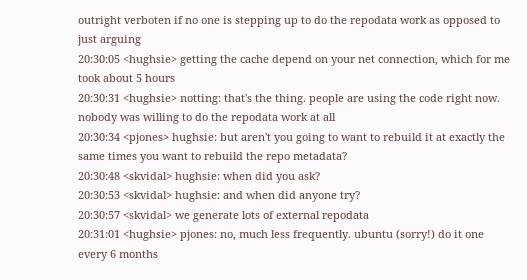outright verboten if no one is stepping up to do the repodata work as opposed to just arguing
20:30:05 <hughsie> getting the cache depend on your net connection, which for me took about 5 hours
20:30:31 <hughsie> notting: that's the thing. people are using the code right now. nobody was willing to do the repodata work at all
20:30:34 <pjones> hughsie: but aren't you going to want to rebuild it at exactly the same times you want to rebuild the repo metadata?
20:30:48 <skvidal> hughsie: when did you ask?
20:30:53 <skvidal> hughsie: and when did anyone try?
20:30:57 <skvidal> we generate lots of external repodata
20:31:01 <hughsie> pjones: no, much less frequently. ubuntu (sorry!) do it one every 6 months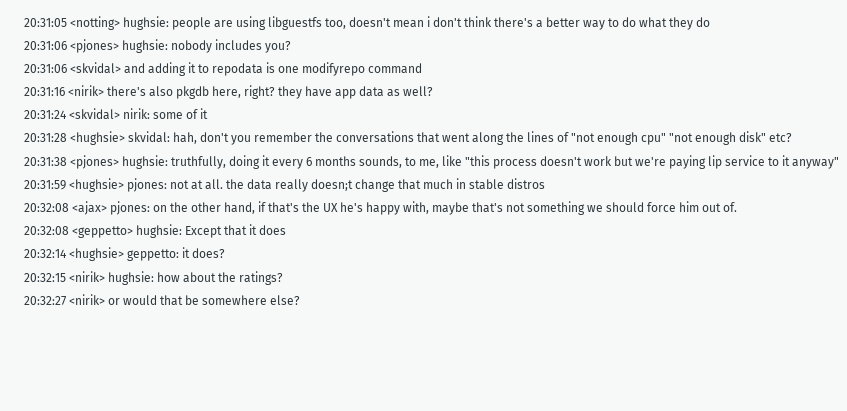20:31:05 <notting> hughsie: people are using libguestfs too, doesn't mean i don't think there's a better way to do what they do
20:31:06 <pjones> hughsie: nobody includes you?
20:31:06 <skvidal> and adding it to repodata is one modifyrepo command
20:31:16 <nirik> there's also pkgdb here, right? they have app data as well?
20:31:24 <skvidal> nirik: some of it
20:31:28 <hughsie> skvidal: hah, don't you remember the conversations that went along the lines of "not enough cpu" "not enough disk" etc?
20:31:38 <pjones> hughsie: truthfully, doing it every 6 months sounds, to me, like "this process doesn't work but we're paying lip service to it anyway"
20:31:59 <hughsie> pjones: not at all. the data really doesn;t change that much in stable distros
20:32:08 <ajax> pjones: on the other hand, if that's the UX he's happy with, maybe that's not something we should force him out of.
20:32:08 <geppetto> hughsie: Except that it does
20:32:14 <hughsie> geppetto: it does?
20:32:15 <nirik> hughsie: how about the ratings?
20:32:27 <nirik> or would that be somewhere else?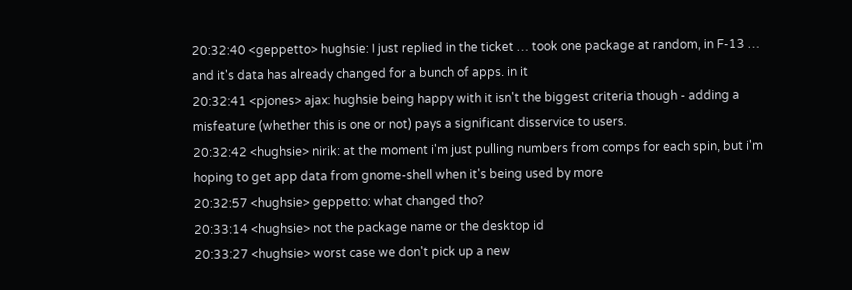20:32:40 <geppetto> hughsie: I just replied in the ticket … took one package at random, in F-13 … and it's data has already changed for a bunch of apps. in it
20:32:41 <pjones> ajax: hughsie being happy with it isn't the biggest criteria though - adding a misfeature (whether this is one or not) pays a significant disservice to users.
20:32:42 <hughsie> nirik: at the moment i'm just pulling numbers from comps for each spin, but i'm hoping to get app data from gnome-shell when it's being used by more
20:32:57 <hughsie> geppetto: what changed tho?
20:33:14 <hughsie> not the package name or the desktop id
20:33:27 <hughsie> worst case we don't pick up a new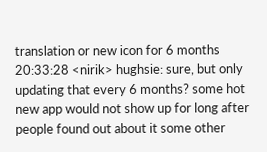translation or new icon for 6 months
20:33:28 <nirik> hughsie: sure, but only updating that every 6 months? some hot new app would not show up for long after people found out about it some other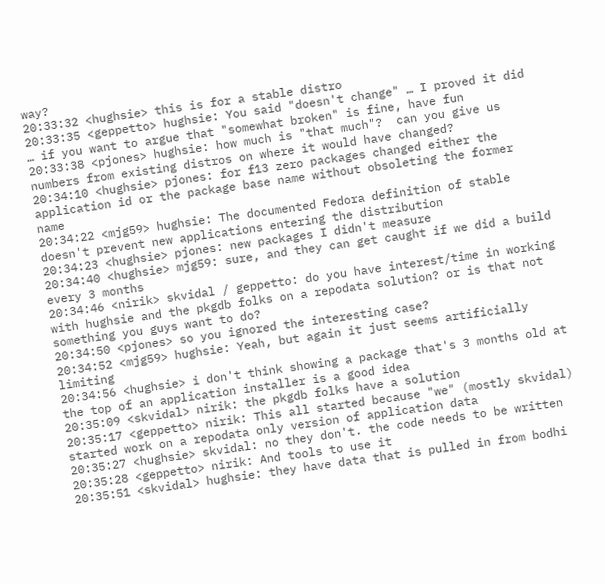way?
20:33:32 <hughsie> this is for a stable distro
20:33:35 <geppetto> hughsie: You said "doesn't change" … I proved it did … if you want to argue that "somewhat broken" is fine, have fun
20:33:38 <pjones> hughsie: how much is "that much"?  can you give us numbers from existing distros on where it would have changed?
20:34:10 <hughsie> pjones: for f13 zero packages changed either the application id or the package base name without obsoleting the former name
20:34:22 <mjg59> hughsie: The documented Fedora definition of stable doesn't prevent new applications entering the distribution
20:34:23 <hughsie> pjones: new packages I didn't measure
20:34:40 <hughsie> mjg59: sure, and they can get caught if we did a build every 3 months
20:34:46 <nirik> skvidal / geppetto: do you have interest/time in working with hughsie and the pkgdb folks on a repodata solution? or is that not something you guys want to do?
20:34:50 <pjones> so you ignored the interesting case?
20:34:52 <mjg59> hughsie: Yeah, but again it just seems artificially limiting
20:34:56 <hughsie> i don't think showing a package that's 3 months old at the top of an application installer is a good idea
20:35:09 <skvidal> nirik: the pkgdb folks have a solution
20:35:17 <geppetto> nirik: This all started because "we" (mostly skvidal) started work on a repodata only version of application data
20:35:27 <hughsie> skvidal: no they don't. the code needs to be written
20:35:28 <geppetto> nirik: And tools to use it
20:35:51 <skvidal> hughsie: they have data that is pulled in from bodhi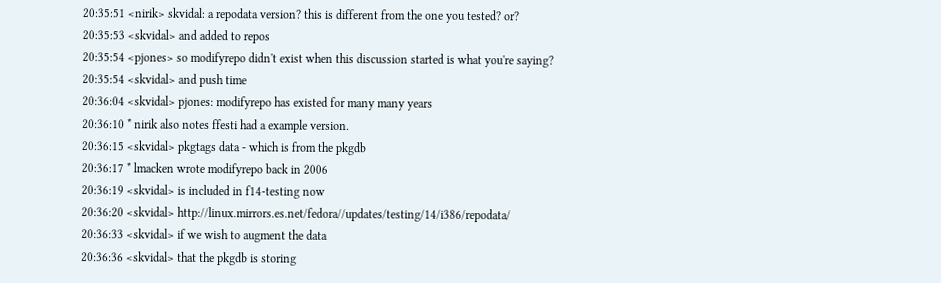20:35:51 <nirik> skvidal: a repodata version? this is different from the one you tested? or?
20:35:53 <skvidal> and added to repos
20:35:54 <pjones> so modifyrepo didn't exist when this discussion started is what you're saying?
20:35:54 <skvidal> and push time
20:36:04 <skvidal> pjones: modifyrepo has existed for many many years
20:36:10 * nirik also notes ffesti had a example version.
20:36:15 <skvidal> pkgtags data - which is from the pkgdb
20:36:17 * lmacken wrote modifyrepo back in 2006
20:36:19 <skvidal> is included in f14-testing now
20:36:20 <skvidal> http://linux.mirrors.es.net/fedora//updates/testing/14/i386/repodata/
20:36:33 <skvidal> if we wish to augment the data
20:36:36 <skvidal> that the pkgdb is storing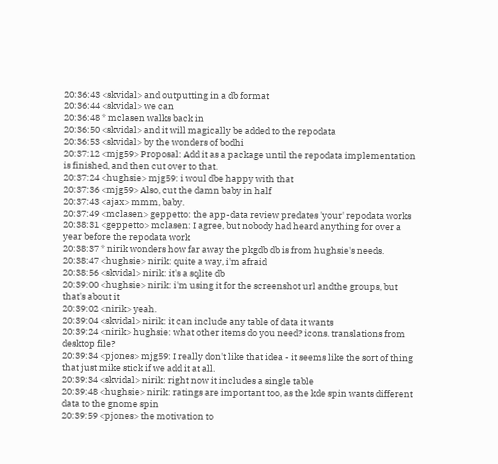20:36:43 <skvidal> and outputting in a db format
20:36:44 <skvidal> we can
20:36:48 * mclasen walks back in
20:36:50 <skvidal> and it will magically be added to the repodata
20:36:53 <skvidal> by the wonders of bodhi
20:37:12 <mjg59> Proposal: Add it as a package until the repodata implementation is finished, and then cut over to that.
20:37:24 <hughsie> mjg59: i woul dbe happy with that
20:37:36 <mjg59> Also, cut the damn baby in half
20:37:43 <ajax> mmm, baby.
20:37:49 <mclasen> geppetto: the app-data review predates 'your' repodata works
20:38:31 <geppetto> mclasen: I agree, but nobody had heard anything for over a year before the repodata work
20:38:37 * nirik wonders how far away the pkgdb db is from hughsie's needs.
20:38:47 <hughsie> nirik: quite a way, i'm afraid
20:38:56 <skvidal> nirik: it's a sqlite db
20:39:00 <hughsie> nirik: i'm using it for the screenshot url andthe groups, but that's about it
20:39:02 <nirik> yeah.
20:39:04 <skvidal> nirik: it can include any table of data it wants
20:39:24 <nirik> hughsie: what other items do you need? icons. translations from desktop file?
20:39:34 <pjones> mjg59: I really don't like that idea - it seems like the sort of thing that just mike stick if we add it at all.
20:39:34 <skvidal> nirik: right now it includes a single table
20:39:48 <hughsie> nirik: ratings are important too, as the kde spin wants different data to the gnome spin
20:39:59 <pjones> the motivation to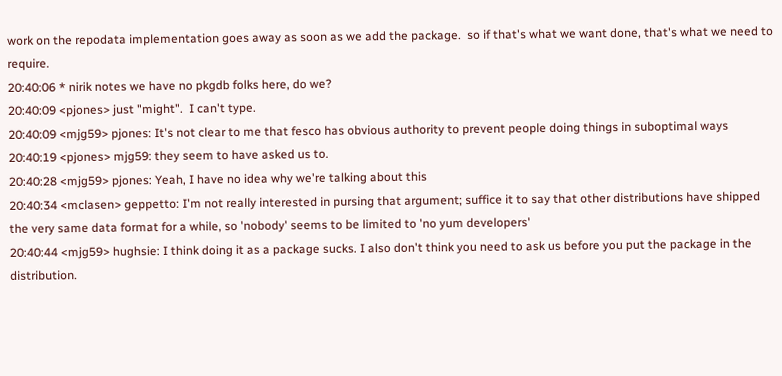work on the repodata implementation goes away as soon as we add the package.  so if that's what we want done, that's what we need to require.
20:40:06 * nirik notes we have no pkgdb folks here, do we?
20:40:09 <pjones> just "might".  I can't type.
20:40:09 <mjg59> pjones: It's not clear to me that fesco has obvious authority to prevent people doing things in suboptimal ways
20:40:19 <pjones> mjg59: they seem to have asked us to.
20:40:28 <mjg59> pjones: Yeah, I have no idea why we're talking about this
20:40:34 <mclasen> geppetto: I'm not really interested in pursing that argument; suffice it to say that other distributions have shipped the very same data format for a while, so 'nobody' seems to be limited to 'no yum developers'
20:40:44 <mjg59> hughsie: I think doing it as a package sucks. I also don't think you need to ask us before you put the package in the distribution.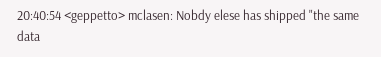20:40:54 <geppetto> mclasen: Nobdy elese has shipped "the same data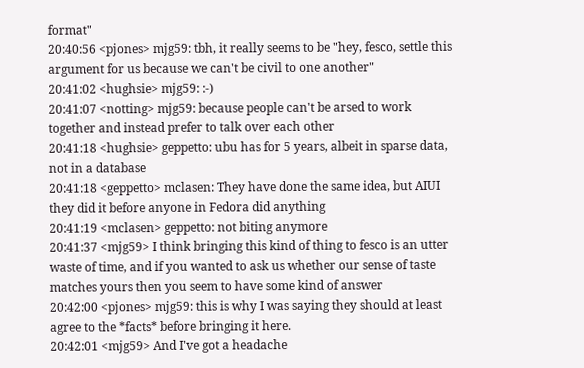format"
20:40:56 <pjones> mjg59: tbh, it really seems to be "hey, fesco, settle this argument for us because we can't be civil to one another"
20:41:02 <hughsie> mjg59: :-)
20:41:07 <notting> mjg59: because people can't be arsed to work together and instead prefer to talk over each other
20:41:18 <hughsie> geppetto: ubu has for 5 years, albeit in sparse data, not in a database
20:41:18 <geppetto> mclasen: They have done the same idea, but AIUI they did it before anyone in Fedora did anything
20:41:19 <mclasen> geppetto: not biting anymore
20:41:37 <mjg59> I think bringing this kind of thing to fesco is an utter waste of time, and if you wanted to ask us whether our sense of taste matches yours then you seem to have some kind of answer
20:42:00 <pjones> mjg59: this is why I was saying they should at least agree to the *facts* before bringing it here.
20:42:01 <mjg59> And I've got a headache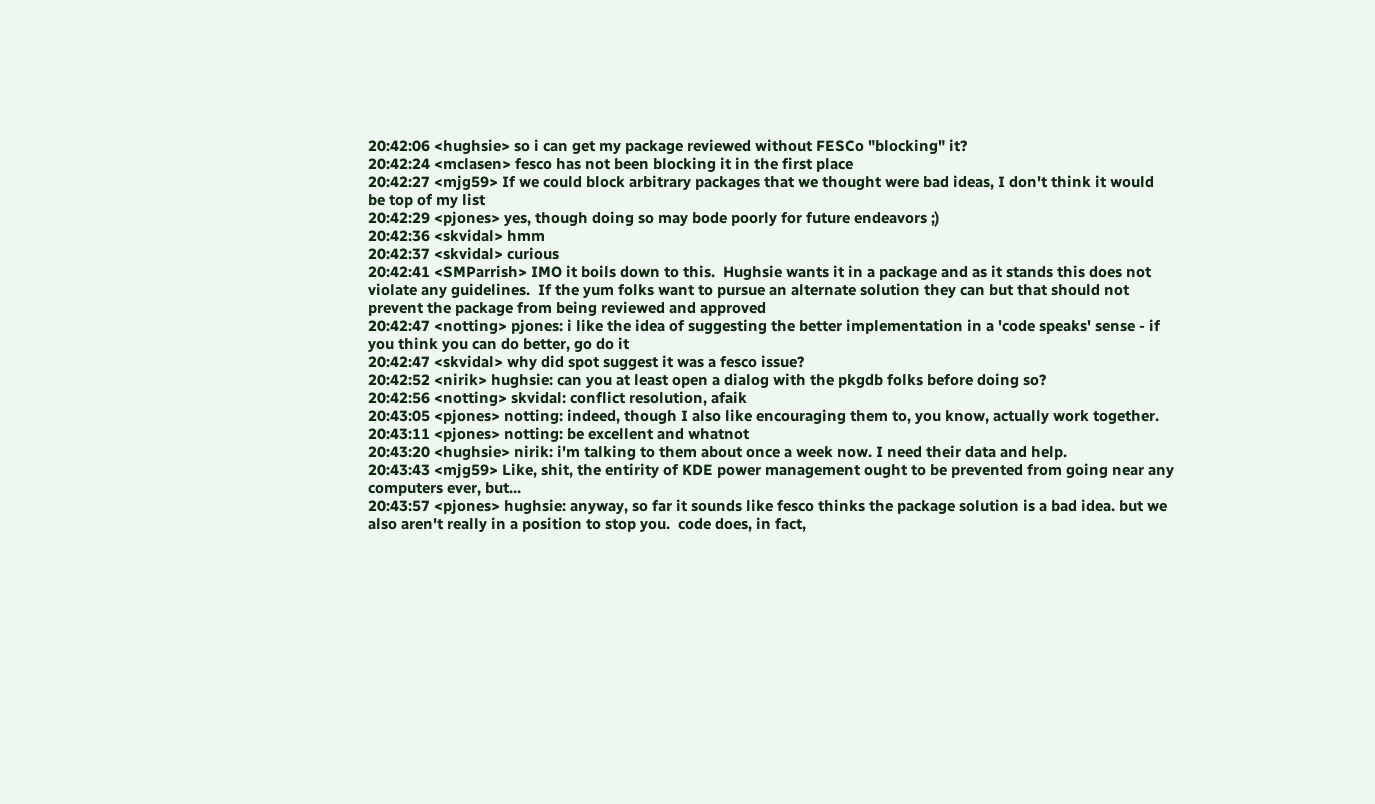20:42:06 <hughsie> so i can get my package reviewed without FESCo "blocking" it?
20:42:24 <mclasen> fesco has not been blocking it in the first place
20:42:27 <mjg59> If we could block arbitrary packages that we thought were bad ideas, I don't think it would be top of my list
20:42:29 <pjones> yes, though doing so may bode poorly for future endeavors ;)
20:42:36 <skvidal> hmm
20:42:37 <skvidal> curious
20:42:41 <SMParrish> IMO it boils down to this.  Hughsie wants it in a package and as it stands this does not violate any guidelines.  If the yum folks want to pursue an alternate solution they can but that should not prevent the package from being reviewed and approved
20:42:47 <notting> pjones: i like the idea of suggesting the better implementation in a 'code speaks' sense - if you think you can do better, go do it
20:42:47 <skvidal> why did spot suggest it was a fesco issue?
20:42:52 <nirik> hughsie: can you at least open a dialog with the pkgdb folks before doing so?
20:42:56 <notting> skvidal: conflict resolution, afaik
20:43:05 <pjones> notting: indeed, though I also like encouraging them to, you know, actually work together.
20:43:11 <pjones> notting: be excellent and whatnot
20:43:20 <hughsie> nirik: i'm talking to them about once a week now. I need their data and help.
20:43:43 <mjg59> Like, shit, the entirity of KDE power management ought to be prevented from going near any computers ever, but...
20:43:57 <pjones> hughsie: anyway, so far it sounds like fesco thinks the package solution is a bad idea. but we also aren't really in a position to stop you.  code does, in fact,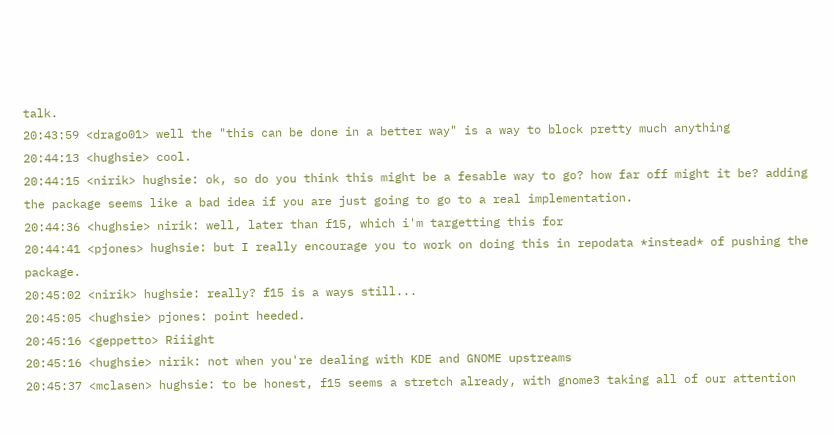talk.
20:43:59 <drago01> well the "this can be done in a better way" is a way to block pretty much anything
20:44:13 <hughsie> cool.
20:44:15 <nirik> hughsie: ok, so do you think this might be a fesable way to go? how far off might it be? adding the package seems like a bad idea if you are just going to go to a real implementation.
20:44:36 <hughsie> nirik: well, later than f15, which i'm targetting this for
20:44:41 <pjones> hughsie: but I really encourage you to work on doing this in repodata *instead* of pushing the package.
20:45:02 <nirik> hughsie: really? f15 is a ways still...
20:45:05 <hughsie> pjones: point heeded.
20:45:16 <geppetto> Riiight
20:45:16 <hughsie> nirik: not when you're dealing with KDE and GNOME upstreams
20:45:37 <mclasen> hughsie: to be honest, f15 seems a stretch already, with gnome3 taking all of our attention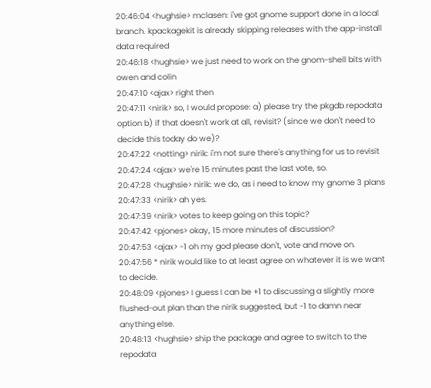20:46:04 <hughsie> mclasen: i've got gnome support done in a local branch. kpackagekit is already skipping releases with the app-install data required
20:46:18 <hughsie> we just need to work on the gnom-shell bits with owen and colin
20:47:10 <ajax> right then
20:47:11 <nirik> so, I would propose: a) please try the pkgdb repodata option b) if that doesn't work at all, revisit? (since we don't need to decide this today do we)?
20:47:22 <notting> nirik: i'm not sure there's anything for us to revisit
20:47:24 <ajax> we're 15 minutes past the last vote, so.
20:47:28 <hughsie> nirik: we do, as i need to know my gnome 3 plans
20:47:33 <nirik> ah yes.
20:47:39 <nirik> votes to keep going on this topic?
20:47:42 <pjones> okay, 15 more minutes of discussion?
20:47:53 <ajax> -1 oh my god please don't, vote and move on.
20:47:56 * nirik would like to at least agree on whatever it is we want to decide.
20:48:09 <pjones> I guess I can be +1 to discussing a slightly more flushed-out plan than the nirik suggested, but -1 to damn near anything else.
20:48:13 <hughsie> ship the package and agree to switch to the repodata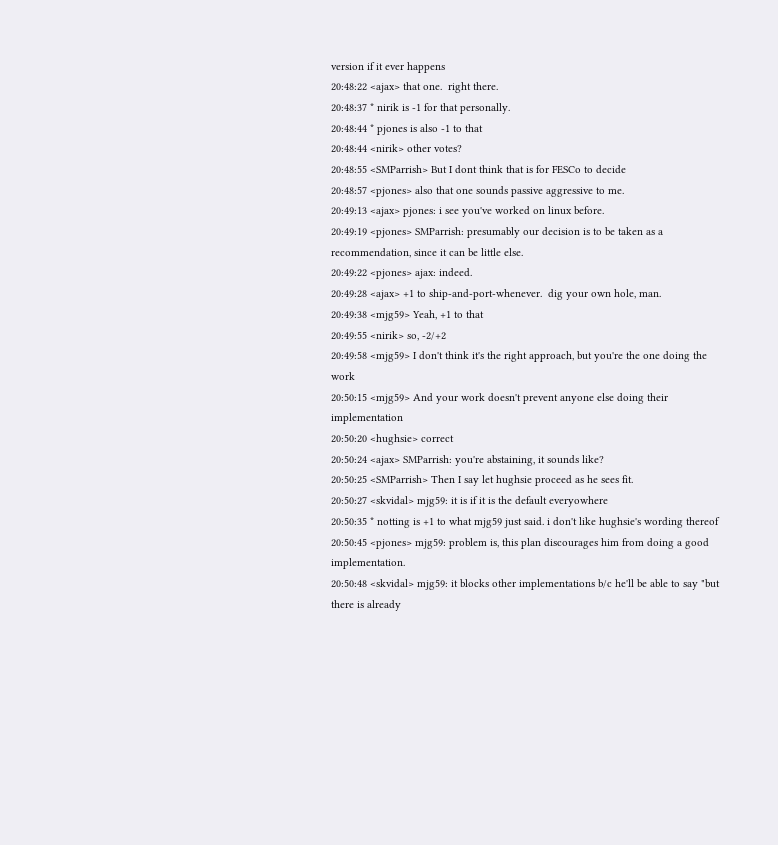version if it ever happens
20:48:22 <ajax> that one.  right there.
20:48:37 * nirik is -1 for that personally.
20:48:44 * pjones is also -1 to that
20:48:44 <nirik> other votes?
20:48:55 <SMParrish> But I dont think that is for FESCo to decide
20:48:57 <pjones> also that one sounds passive aggressive to me.
20:49:13 <ajax> pjones: i see you've worked on linux before.
20:49:19 <pjones> SMParrish: presumably our decision is to be taken as a recommendation, since it can be little else.
20:49:22 <pjones> ajax: indeed.
20:49:28 <ajax> +1 to ship-and-port-whenever.  dig your own hole, man.
20:49:38 <mjg59> Yeah, +1 to that
20:49:55 <nirik> so, -2/+2
20:49:58 <mjg59> I don't think it's the right approach, but you're the one doing the work
20:50:15 <mjg59> And your work doesn't prevent anyone else doing their implementation
20:50:20 <hughsie> correct
20:50:24 <ajax> SMParrish: you're abstaining, it sounds like?
20:50:25 <SMParrish> Then I say let hughsie proceed as he sees fit.
20:50:27 <skvidal> mjg59: it is if it is the default everyowhere
20:50:35 * notting is +1 to what mjg59 just said. i don't like hughsie's wording thereof
20:50:45 <pjones> mjg59: problem is, this plan discourages him from doing a good implementation.
20:50:48 <skvidal> mjg59: it blocks other implementations b/c he'll be able to say "but there is already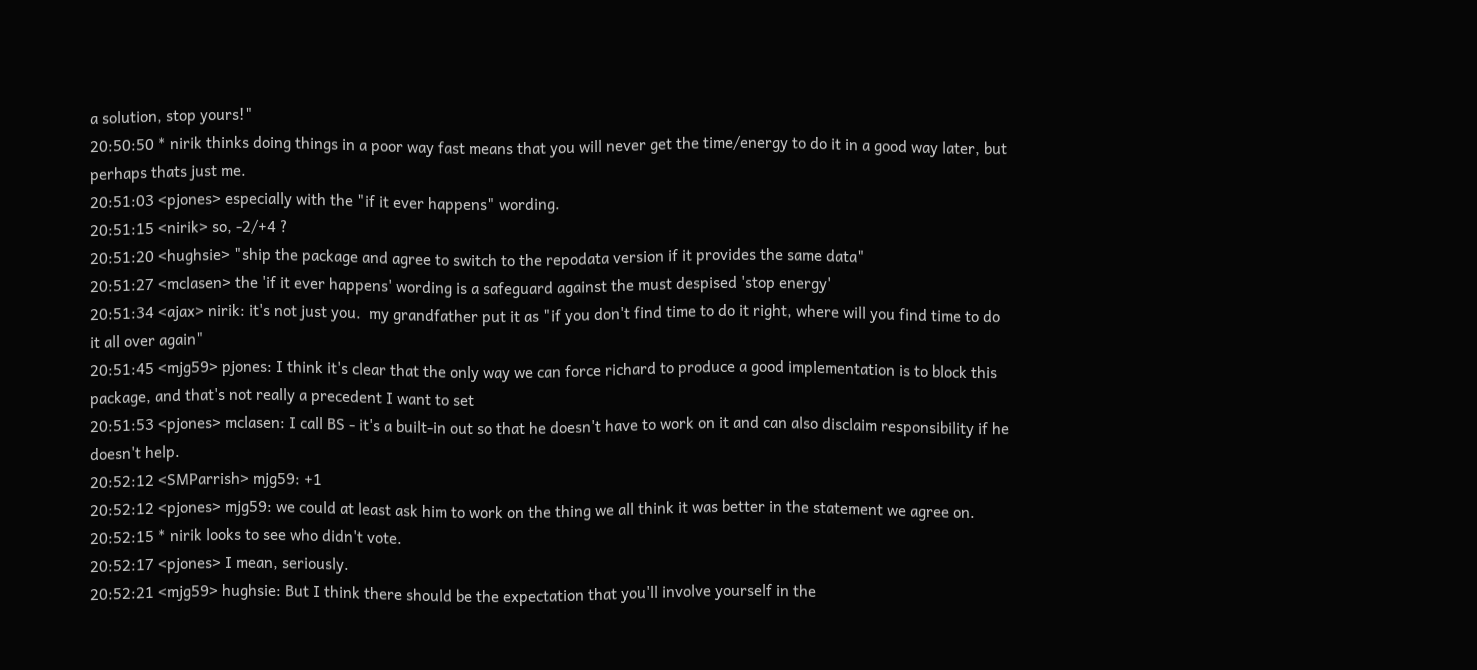a solution, stop yours!"
20:50:50 * nirik thinks doing things in a poor way fast means that you will never get the time/energy to do it in a good way later, but perhaps thats just me.
20:51:03 <pjones> especially with the "if it ever happens" wording.
20:51:15 <nirik> so, -2/+4 ?
20:51:20 <hughsie> "ship the package and agree to switch to the repodata version if it provides the same data"
20:51:27 <mclasen> the 'if it ever happens' wording is a safeguard against the must despised 'stop energy'
20:51:34 <ajax> nirik: it's not just you.  my grandfather put it as "if you don't find time to do it right, where will you find time to do it all over again"
20:51:45 <mjg59> pjones: I think it's clear that the only way we can force richard to produce a good implementation is to block this package, and that's not really a precedent I want to set
20:51:53 <pjones> mclasen: I call BS - it's a built-in out so that he doesn't have to work on it and can also disclaim responsibility if he doesn't help.
20:52:12 <SMParrish> mjg59: +1
20:52:12 <pjones> mjg59: we could at least ask him to work on the thing we all think it was better in the statement we agree on.
20:52:15 * nirik looks to see who didn't vote.
20:52:17 <pjones> I mean, seriously.
20:52:21 <mjg59> hughsie: But I think there should be the expectation that you'll involve yourself in the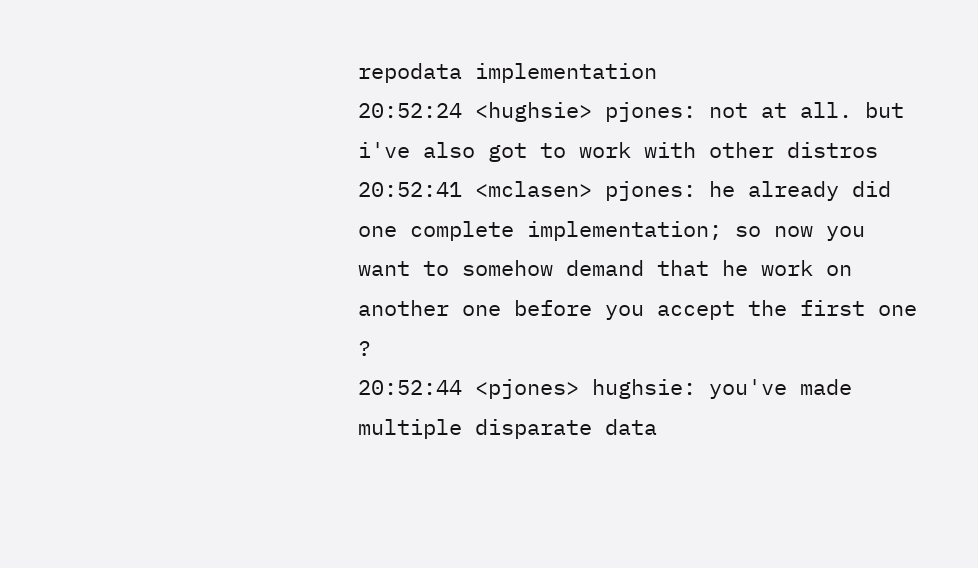repodata implementation
20:52:24 <hughsie> pjones: not at all. but i've also got to work with other distros
20:52:41 <mclasen> pjones: he already did one complete implementation; so now you want to somehow demand that he work on another one before you accept the first one ?
20:52:44 <pjones> hughsie: you've made multiple disparate data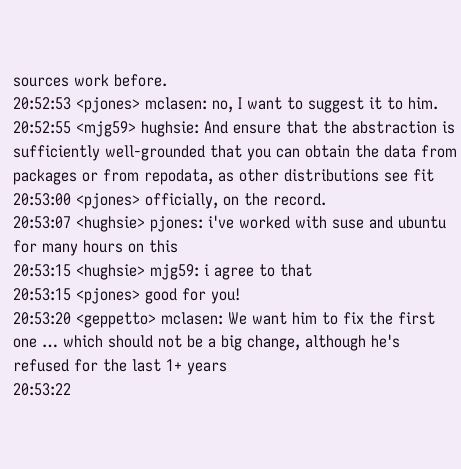sources work before.
20:52:53 <pjones> mclasen: no, I want to suggest it to him.
20:52:55 <mjg59> hughsie: And ensure that the abstraction is sufficiently well-grounded that you can obtain the data from packages or from repodata, as other distributions see fit
20:53:00 <pjones> officially, on the record.
20:53:07 <hughsie> pjones: i've worked with suse and ubuntu for many hours on this
20:53:15 <hughsie> mjg59: i agree to that
20:53:15 <pjones> good for you!
20:53:20 <geppetto> mclasen: We want him to fix the first one … which should not be a big change, although he's refused for the last 1+ years
20:53:22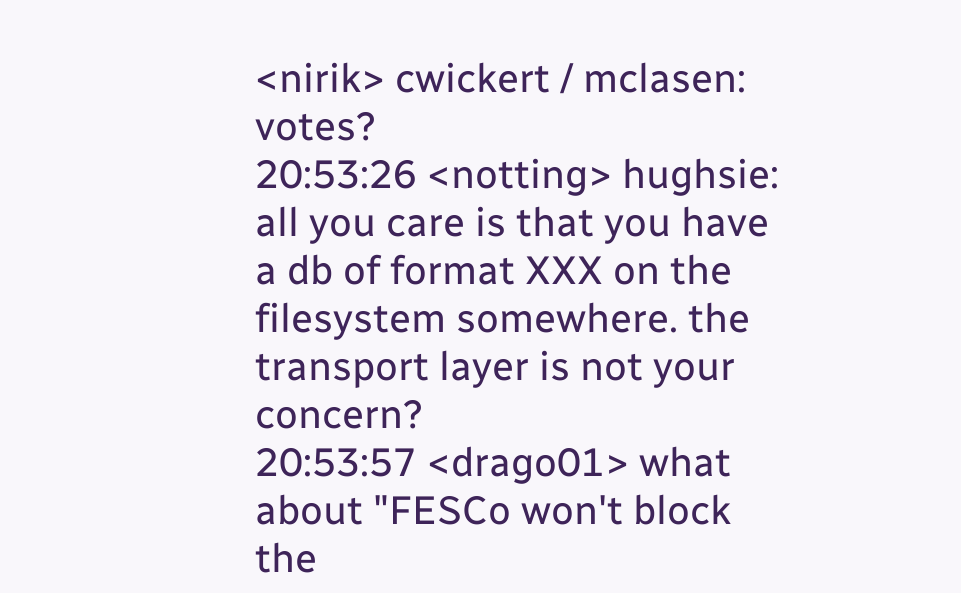<nirik> cwickert / mclasen: votes?
20:53:26 <notting> hughsie: all you care is that you have a db of format XXX on the filesystem somewhere. the transport layer is not your concern?
20:53:57 <drago01> what about "FESCo won't block the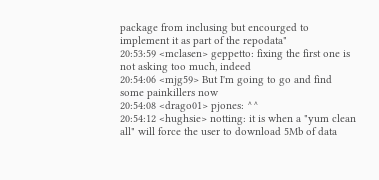package from inclusing but encourged to implement it as part of the repodata"
20:53:59 <mclasen> geppetto: fixing the first one is not asking too much, indeed
20:54:06 <mjg59> But I'm going to go and find some painkillers now
20:54:08 <drago01> pjones: ^^
20:54:12 <hughsie> notting: it is when a "yum clean all" will force the user to download 5Mb of data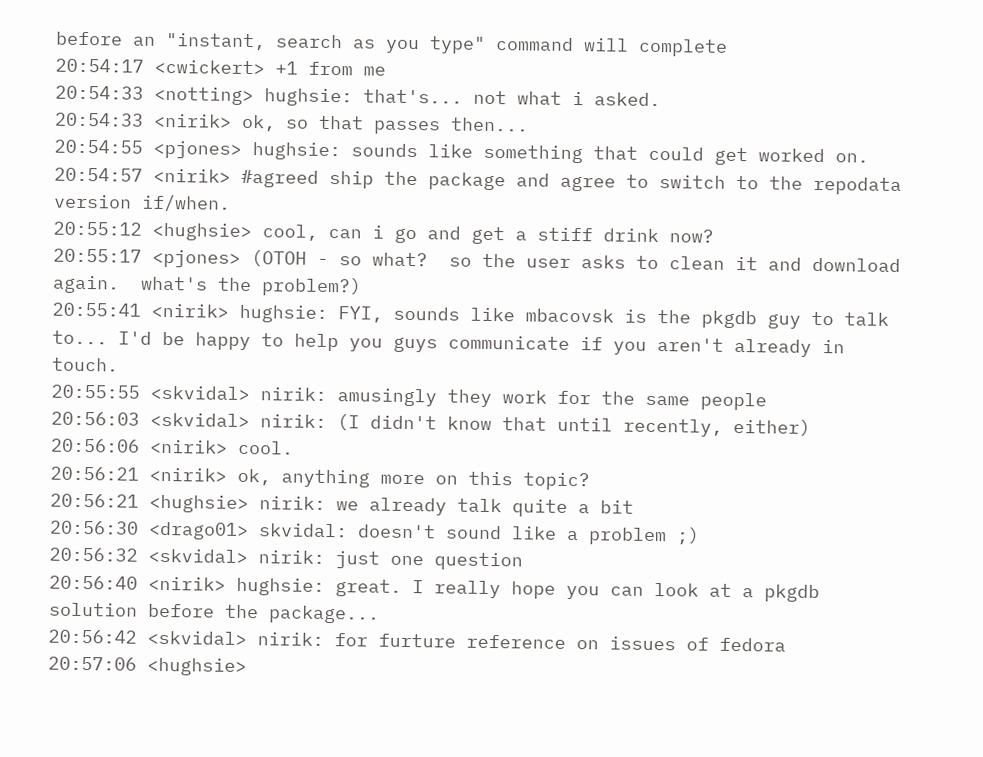before an "instant, search as you type" command will complete
20:54:17 <cwickert> +1 from me
20:54:33 <notting> hughsie: that's... not what i asked.
20:54:33 <nirik> ok, so that passes then...
20:54:55 <pjones> hughsie: sounds like something that could get worked on.
20:54:57 <nirik> #agreed ship the package and agree to switch to the repodata version if/when.
20:55:12 <hughsie> cool, can i go and get a stiff drink now?
20:55:17 <pjones> (OTOH - so what?  so the user asks to clean it and download again.  what's the problem?)
20:55:41 <nirik> hughsie: FYI, sounds like mbacovsk is the pkgdb guy to talk to... I'd be happy to help you guys communicate if you aren't already in touch.
20:55:55 <skvidal> nirik: amusingly they work for the same people
20:56:03 <skvidal> nirik: (I didn't know that until recently, either)
20:56:06 <nirik> cool.
20:56:21 <nirik> ok, anything more on this topic?
20:56:21 <hughsie> nirik: we already talk quite a bit
20:56:30 <drago01> skvidal: doesn't sound like a problem ;)
20:56:32 <skvidal> nirik: just one question
20:56:40 <nirik> hughsie: great. I really hope you can look at a pkgdb solution before the package...
20:56:42 <skvidal> nirik: for furture reference on issues of fedora
20:57:06 <hughsie>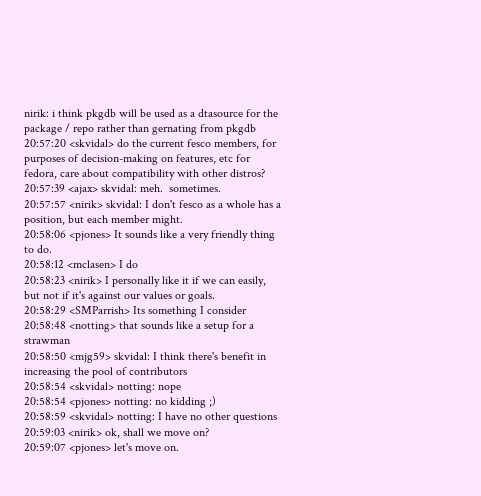nirik: i think pkgdb will be used as a dtasource for the package / repo rather than gernating from pkgdb
20:57:20 <skvidal> do the current fesco members, for purposes of decision-making on features, etc for fedora, care about compatibility with other distros?
20:57:39 <ajax> skvidal: meh.  sometimes.
20:57:57 <nirik> skvidal: I don't fesco as a whole has a position, but each member might.
20:58:06 <pjones> It sounds like a very friendly thing to do.
20:58:12 <mclasen> I do
20:58:23 <nirik> I personally like it if we can easily, but not if it's against our values or goals.
20:58:29 <SMParrish> Its something I consider
20:58:48 <notting> that sounds like a setup for a strawman
20:58:50 <mjg59> skvidal: I think there's benefit in increasing the pool of contributors
20:58:54 <skvidal> notting: nope
20:58:54 <pjones> notting: no kidding ;)
20:58:59 <skvidal> notting: I have no other questions
20:59:03 <nirik> ok, shall we move on?
20:59:07 <pjones> let's move on.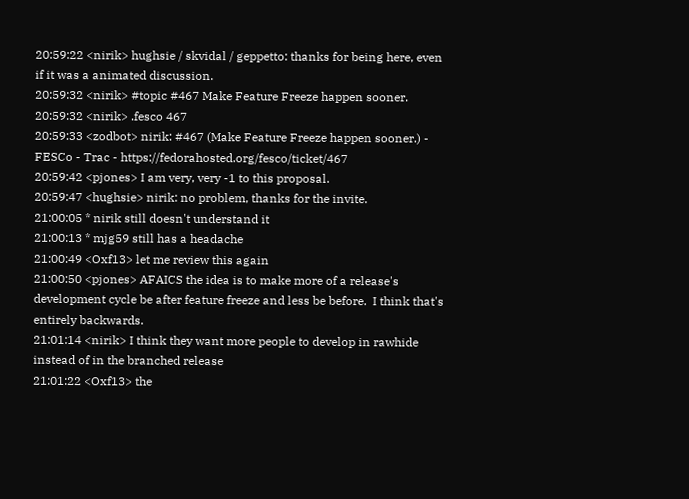20:59:22 <nirik> hughsie / skvidal / geppetto: thanks for being here, even if it was a animated discussion.
20:59:32 <nirik> #topic #467 Make Feature Freeze happen sooner.
20:59:32 <nirik> .fesco 467
20:59:33 <zodbot> nirik: #467 (Make Feature Freeze happen sooner.) - FESCo - Trac - https://fedorahosted.org/fesco/ticket/467
20:59:42 <pjones> I am very, very -1 to this proposal.
20:59:47 <hughsie> nirik: no problem, thanks for the invite.
21:00:05 * nirik still doesn't understand it
21:00:13 * mjg59 still has a headache
21:00:49 <Oxf13> let me review this again
21:00:50 <pjones> AFAICS the idea is to make more of a release's development cycle be after feature freeze and less be before.  I think that's entirely backwards.
21:01:14 <nirik> I think they want more people to develop in rawhide instead of in the branched release
21:01:22 <Oxf13> the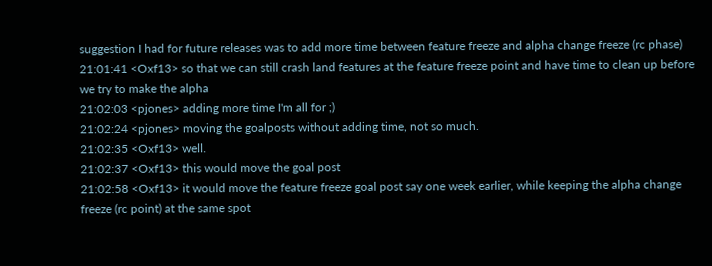suggestion I had for future releases was to add more time between feature freeze and alpha change freeze (rc phase)
21:01:41 <Oxf13> so that we can still crash land features at the feature freeze point and have time to clean up before we try to make the alpha
21:02:03 <pjones> adding more time I'm all for ;)
21:02:24 <pjones> moving the goalposts without adding time, not so much.
21:02:35 <Oxf13> well.
21:02:37 <Oxf13> this would move the goal post
21:02:58 <Oxf13> it would move the feature freeze goal post say one week earlier, while keeping the alpha change freeze (rc point) at the same spot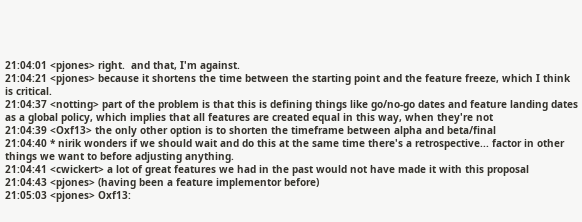21:04:01 <pjones> right.  and that, I'm against.
21:04:21 <pjones> because it shortens the time between the starting point and the feature freeze, which I think is critical.
21:04:37 <notting> part of the problem is that this is defining things like go/no-go dates and feature landing dates as a global policy, which implies that all features are created equal in this way, when they're not
21:04:39 <Oxf13> the only other option is to shorten the timeframe between alpha and beta/final
21:04:40 * nirik wonders if we should wait and do this at the same time there's a retrospective... factor in other things we want to before adjusting anything.
21:04:41 <cwickert> a lot of great features we had in the past would not have made it with this proposal
21:04:43 <pjones> (having been a feature implementor before)
21:05:03 <pjones> Oxf13: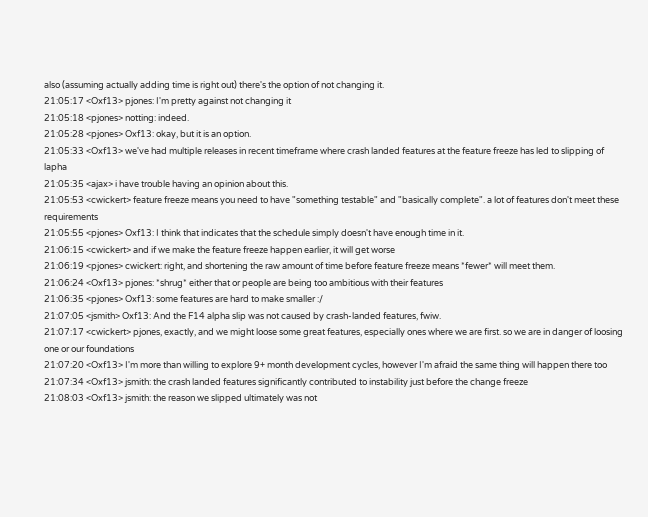also (assuming actually adding time is right out) there's the option of not changing it.
21:05:17 <Oxf13> pjones: I'm pretty against not changing it
21:05:18 <pjones> notting: indeed.
21:05:28 <pjones> Oxf13: okay, but it is an option.
21:05:33 <Oxf13> we've had multiple releases in recent timeframe where crash landed features at the feature freeze has led to slipping of lapha
21:05:35 <ajax> i have trouble having an opinion about this.
21:05:53 <cwickert> feature freeze means you need to have "something testable" and "basically complete". a lot of features don't meet these requirements
21:05:55 <pjones> Oxf13: I think that indicates that the schedule simply doesn't have enough time in it.
21:06:15 <cwickert> and if we make the feature freeze happen earlier, it will get worse
21:06:19 <pjones> cwickert: right, and shortening the raw amount of time before feature freeze means *fewer* will meet them.
21:06:24 <Oxf13> pjones: *shrug* either that or people are being too ambitious with their features
21:06:35 <pjones> Oxf13: some features are hard to make smaller :/
21:07:05 <jsmith> Oxf13: And the F14 alpha slip was not caused by crash-landed features, fwiw.
21:07:17 <cwickert> pjones, exactly, and we might loose some great features, especially ones where we are first. so we are in danger of loosing one or our foundations
21:07:20 <Oxf13> I'm more than willing to explore 9+ month development cycles, however I'm afraid the same thing will happen there too
21:07:34 <Oxf13> jsmith: the crash landed features significantly contributed to instability just before the change freeze
21:08:03 <Oxf13> jsmith: the reason we slipped ultimately was not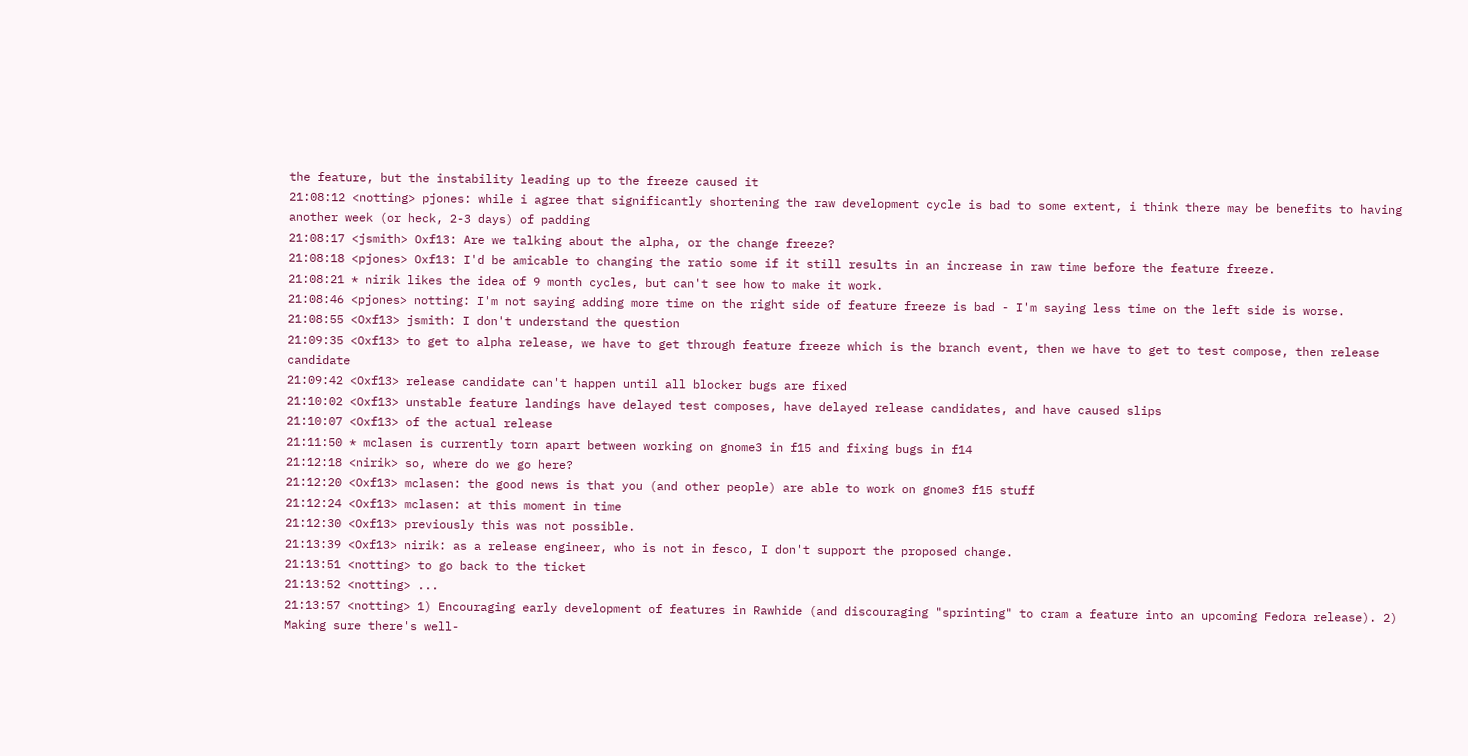the feature, but the instability leading up to the freeze caused it
21:08:12 <notting> pjones: while i agree that significantly shortening the raw development cycle is bad to some extent, i think there may be benefits to having another week (or heck, 2-3 days) of padding
21:08:17 <jsmith> Oxf13: Are we talking about the alpha, or the change freeze?
21:08:18 <pjones> Oxf13: I'd be amicable to changing the ratio some if it still results in an increase in raw time before the feature freeze.
21:08:21 * nirik likes the idea of 9 month cycles, but can't see how to make it work.
21:08:46 <pjones> notting: I'm not saying adding more time on the right side of feature freeze is bad - I'm saying less time on the left side is worse.
21:08:55 <Oxf13> jsmith: I don't understand the question
21:09:35 <Oxf13> to get to alpha release, we have to get through feature freeze which is the branch event, then we have to get to test compose, then release candidate
21:09:42 <Oxf13> release candidate can't happen until all blocker bugs are fixed
21:10:02 <Oxf13> unstable feature landings have delayed test composes, have delayed release candidates, and have caused slips
21:10:07 <Oxf13> of the actual release
21:11:50 * mclasen is currently torn apart between working on gnome3 in f15 and fixing bugs in f14
21:12:18 <nirik> so, where do we go here?
21:12:20 <Oxf13> mclasen: the good news is that you (and other people) are able to work on gnome3 f15 stuff
21:12:24 <Oxf13> mclasen: at this moment in time
21:12:30 <Oxf13> previously this was not possible.
21:13:39 <Oxf13> nirik: as a release engineer, who is not in fesco, I don't support the proposed change.
21:13:51 <notting> to go back to the ticket
21:13:52 <notting> ...
21:13:57 <notting> 1) Encouraging early development of features in Rawhide (and discouraging "sprinting" to cram a feature into an upcoming Fedora release). 2) Making sure there's well-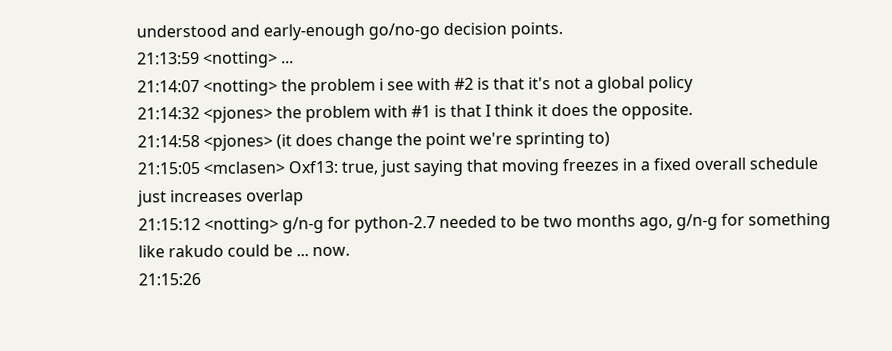understood and early-enough go/no-go decision points.
21:13:59 <notting> ...
21:14:07 <notting> the problem i see with #2 is that it's not a global policy
21:14:32 <pjones> the problem with #1 is that I think it does the opposite.
21:14:58 <pjones> (it does change the point we're sprinting to)
21:15:05 <mclasen> Oxf13: true, just saying that moving freezes in a fixed overall schedule just increases overlap
21:15:12 <notting> g/n-g for python-2.7 needed to be two months ago, g/n-g for something like rakudo could be ... now.
21:15:26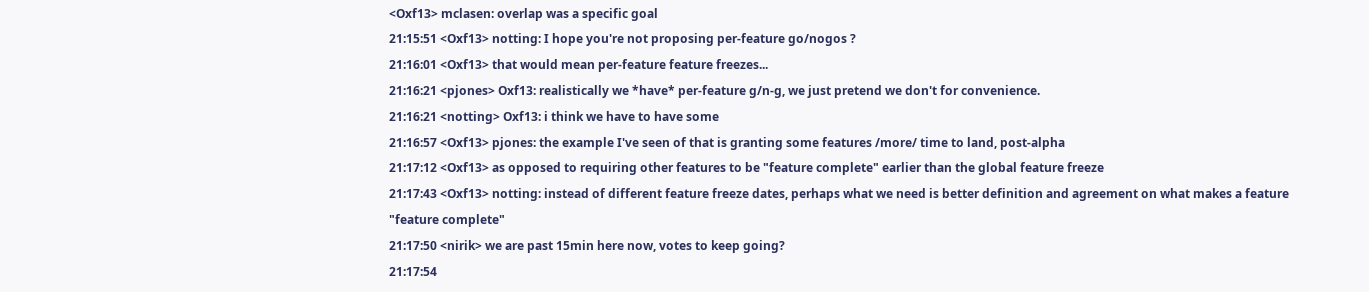<Oxf13> mclasen: overlap was a specific goal
21:15:51 <Oxf13> notting: I hope you're not proposing per-feature go/nogos ?
21:16:01 <Oxf13> that would mean per-feature feature freezes...
21:16:21 <pjones> Oxf13: realistically we *have* per-feature g/n-g, we just pretend we don't for convenience.
21:16:21 <notting> Oxf13: i think we have to have some
21:16:57 <Oxf13> pjones: the example I've seen of that is granting some features /more/ time to land, post-alpha
21:17:12 <Oxf13> as opposed to requiring other features to be "feature complete" earlier than the global feature freeze
21:17:43 <Oxf13> notting: instead of different feature freeze dates, perhaps what we need is better definition and agreement on what makes a feature "feature complete"
21:17:50 <nirik> we are past 15min here now, votes to keep going?
21:17:54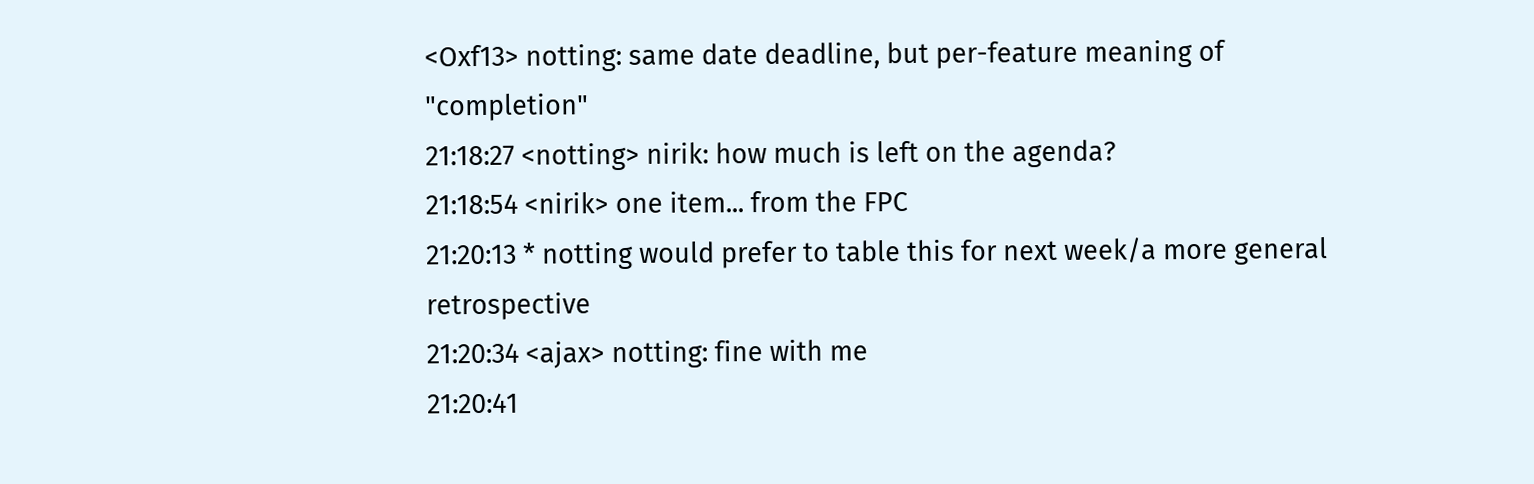<Oxf13> notting: same date deadline, but per-feature meaning of "completion"
21:18:27 <notting> nirik: how much is left on the agenda?
21:18:54 <nirik> one item... from the FPC
21:20:13 * notting would prefer to table this for next week/a more general retrospective
21:20:34 <ajax> notting: fine with me
21:20:41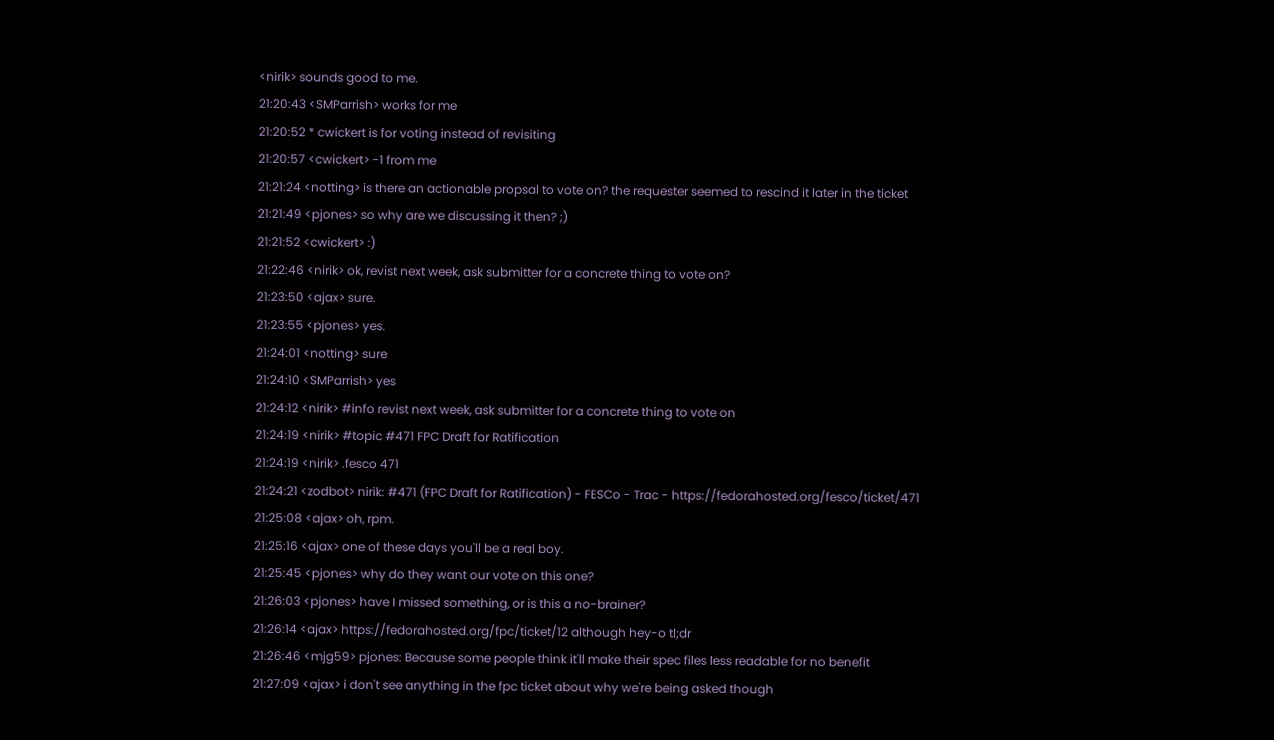<nirik> sounds good to me.
21:20:43 <SMParrish> works for me
21:20:52 * cwickert is for voting instead of revisiting
21:20:57 <cwickert> -1 from me
21:21:24 <notting> is there an actionable propsal to vote on? the requester seemed to rescind it later in the ticket
21:21:49 <pjones> so why are we discussing it then? ;)
21:21:52 <cwickert> :)
21:22:46 <nirik> ok, revist next week, ask submitter for a concrete thing to vote on?
21:23:50 <ajax> sure.
21:23:55 <pjones> yes.
21:24:01 <notting> sure
21:24:10 <SMParrish> yes
21:24:12 <nirik> #info revist next week, ask submitter for a concrete thing to vote on
21:24:19 <nirik> #topic #471 FPC Draft for Ratification
21:24:19 <nirik> .fesco 471
21:24:21 <zodbot> nirik: #471 (FPC Draft for Ratification) - FESCo - Trac - https://fedorahosted.org/fesco/ticket/471
21:25:08 <ajax> oh, rpm.
21:25:16 <ajax> one of these days you'll be a real boy.
21:25:45 <pjones> why do they want our vote on this one?
21:26:03 <pjones> have I missed something, or is this a no-brainer?
21:26:14 <ajax> https://fedorahosted.org/fpc/ticket/12 although hey-o tl;dr
21:26:46 <mjg59> pjones: Because some people think it'll make their spec files less readable for no benefit
21:27:09 <ajax> i don't see anything in the fpc ticket about why we're being asked though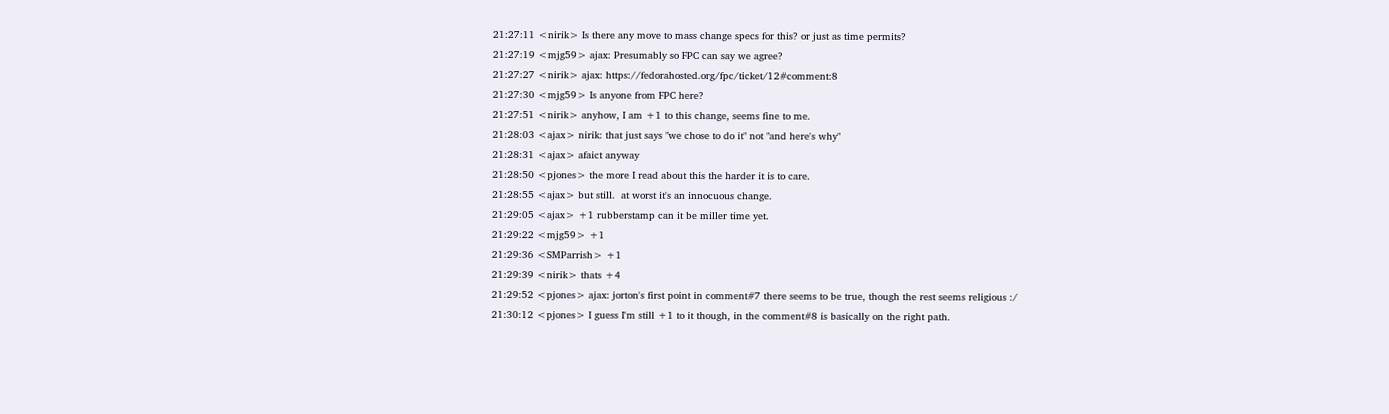21:27:11 <nirik> Is there any move to mass change specs for this? or just as time permits?
21:27:19 <mjg59> ajax: Presumably so FPC can say we agree?
21:27:27 <nirik> ajax: https://fedorahosted.org/fpc/ticket/12#comment:8
21:27:30 <mjg59> Is anyone from FPC here?
21:27:51 <nirik> anyhow, I am +1 to this change, seems fine to me.
21:28:03 <ajax> nirik: that just says "we chose to do it" not "and here's why"
21:28:31 <ajax> afaict anyway
21:28:50 <pjones> the more I read about this the harder it is to care.
21:28:55 <ajax> but still.  at worst it's an innocuous change.
21:29:05 <ajax> +1 rubberstamp can it be miller time yet.
21:29:22 <mjg59> +1
21:29:36 <SMParrish> +1
21:29:39 <nirik> thats +4
21:29:52 <pjones> ajax: jorton's first point in comment#7 there seems to be true, though the rest seems religious :/
21:30:12 <pjones> I guess I'm still +1 to it though, in the comment#8 is basically on the right path.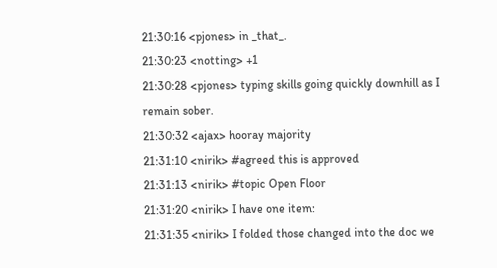21:30:16 <pjones> in _that_.
21:30:23 <notting> +1
21:30:28 <pjones> typing skills going quickly downhill as I remain sober.
21:30:32 <ajax> hooray majority
21:31:10 <nirik> #agreed this is approved
21:31:13 <nirik> #topic Open Floor
21:31:20 <nirik> I have one item:
21:31:35 <nirik> I folded those changed into the doc we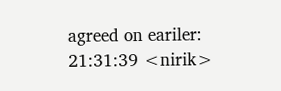agreed on eariler:
21:31:39 <nirik>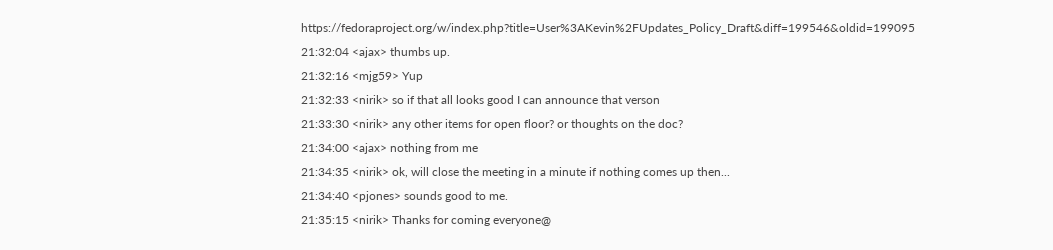https://fedoraproject.org/w/index.php?title=User%3AKevin%2FUpdates_Policy_Draft&diff=199546&oldid=199095
21:32:04 <ajax> thumbs up.
21:32:16 <mjg59> Yup
21:32:33 <nirik> so if that all looks good I can announce that verson
21:33:30 <nirik> any other items for open floor? or thoughts on the doc?
21:34:00 <ajax> nothing from me
21:34:35 <nirik> ok, will close the meeting in a minute if nothing comes up then...
21:34:40 <pjones> sounds good to me.
21:35:15 <nirik> Thanks for coming everyone@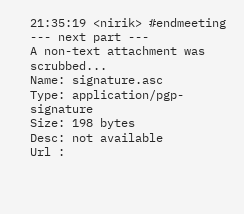21:35:19 <nirik> #endmeeting
--- next part ---
A non-text attachment was scrubbed...
Name: signature.asc
Type: application/pgp-signature
Size: 198 bytes
Desc: not available
Url :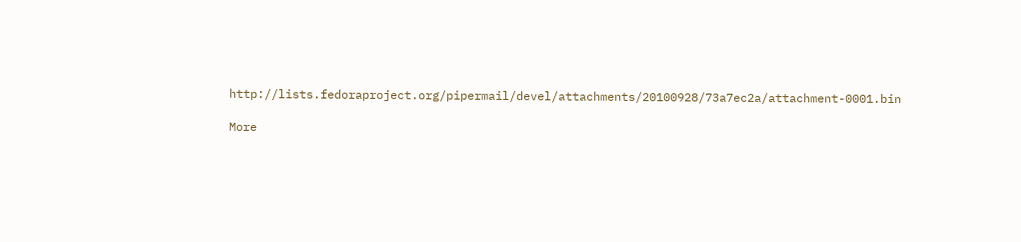http://lists.fedoraproject.org/pipermail/devel/attachments/20100928/73a7ec2a/attachment-0001.bin

More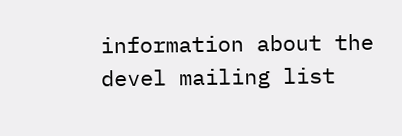information about the devel mailing list